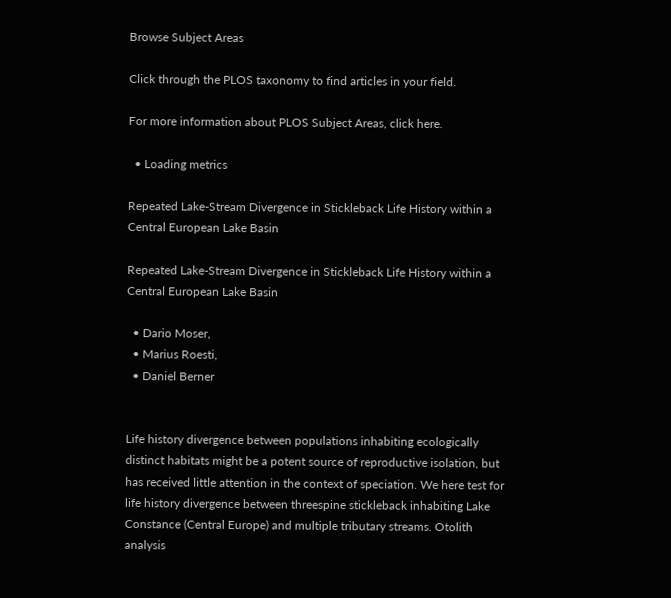Browse Subject Areas

Click through the PLOS taxonomy to find articles in your field.

For more information about PLOS Subject Areas, click here.

  • Loading metrics

Repeated Lake-Stream Divergence in Stickleback Life History within a Central European Lake Basin

Repeated Lake-Stream Divergence in Stickleback Life History within a Central European Lake Basin

  • Dario Moser,
  • Marius Roesti,
  • Daniel Berner


Life history divergence between populations inhabiting ecologically distinct habitats might be a potent source of reproductive isolation, but has received little attention in the context of speciation. We here test for life history divergence between threespine stickleback inhabiting Lake Constance (Central Europe) and multiple tributary streams. Otolith analysis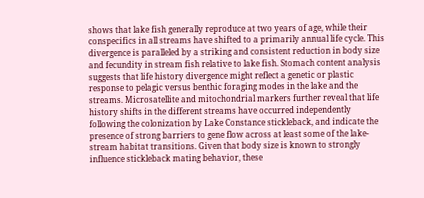shows that lake fish generally reproduce at two years of age, while their conspecifics in all streams have shifted to a primarily annual life cycle. This divergence is paralleled by a striking and consistent reduction in body size and fecundity in stream fish relative to lake fish. Stomach content analysis suggests that life history divergence might reflect a genetic or plastic response to pelagic versus benthic foraging modes in the lake and the streams. Microsatellite and mitochondrial markers further reveal that life history shifts in the different streams have occurred independently following the colonization by Lake Constance stickleback, and indicate the presence of strong barriers to gene flow across at least some of the lake-stream habitat transitions. Given that body size is known to strongly influence stickleback mating behavior, these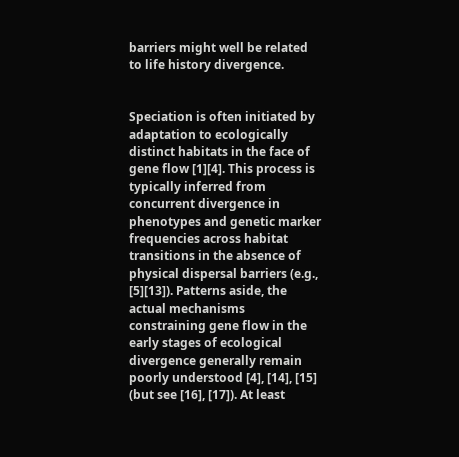barriers might well be related to life history divergence.


Speciation is often initiated by adaptation to ecologically distinct habitats in the face of gene flow [1][4]. This process is typically inferred from concurrent divergence in phenotypes and genetic marker frequencies across habitat transitions in the absence of physical dispersal barriers (e.g., [5][13]). Patterns aside, the actual mechanisms constraining gene flow in the early stages of ecological divergence generally remain poorly understood [4], [14], [15] (but see [16], [17]). At least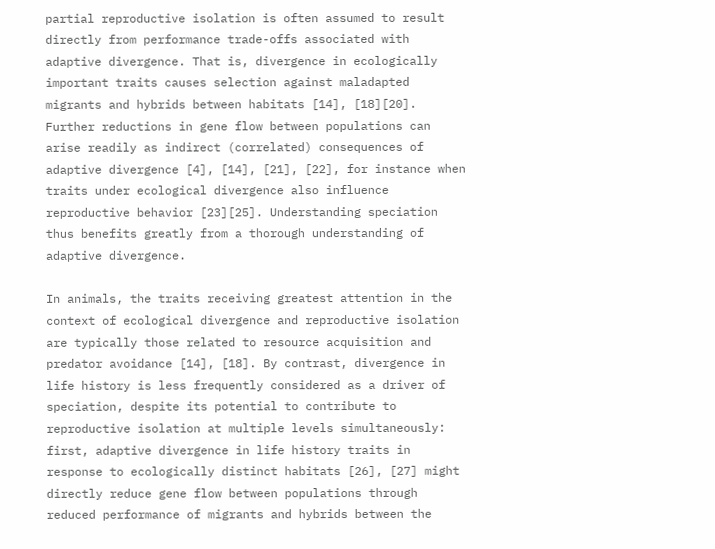partial reproductive isolation is often assumed to result directly from performance trade-offs associated with adaptive divergence. That is, divergence in ecologically important traits causes selection against maladapted migrants and hybrids between habitats [14], [18][20]. Further reductions in gene flow between populations can arise readily as indirect (correlated) consequences of adaptive divergence [4], [14], [21], [22], for instance when traits under ecological divergence also influence reproductive behavior [23][25]. Understanding speciation thus benefits greatly from a thorough understanding of adaptive divergence.

In animals, the traits receiving greatest attention in the context of ecological divergence and reproductive isolation are typically those related to resource acquisition and predator avoidance [14], [18]. By contrast, divergence in life history is less frequently considered as a driver of speciation, despite its potential to contribute to reproductive isolation at multiple levels simultaneously: first, adaptive divergence in life history traits in response to ecologically distinct habitats [26], [27] might directly reduce gene flow between populations through reduced performance of migrants and hybrids between the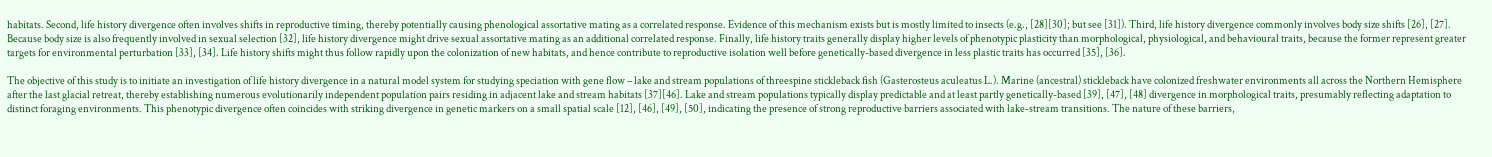habitats. Second, life history divergence often involves shifts in reproductive timing, thereby potentially causing phenological assortative mating as a correlated response. Evidence of this mechanism exists but is mostly limited to insects (e.g., [28][30]; but see [31]). Third, life history divergence commonly involves body size shifts [26], [27]. Because body size is also frequently involved in sexual selection [32], life history divergence might drive sexual assortative mating as an additional correlated response. Finally, life history traits generally display higher levels of phenotypic plasticity than morphological, physiological, and behavioural traits, because the former represent greater targets for environmental perturbation [33], [34]. Life history shifts might thus follow rapidly upon the colonization of new habitats, and hence contribute to reproductive isolation well before genetically-based divergence in less plastic traits has occurred [35], [36].

The objective of this study is to initiate an investigation of life history divergence in a natural model system for studying speciation with gene flow – lake and stream populations of threespine stickleback fish (Gasterosteus aculeatus L.). Marine (ancestral) stickleback have colonized freshwater environments all across the Northern Hemisphere after the last glacial retreat, thereby establishing numerous evolutionarily independent population pairs residing in adjacent lake and stream habitats [37][46]. Lake and stream populations typically display predictable and at least partly genetically-based [39], [47], [48] divergence in morphological traits, presumably reflecting adaptation to distinct foraging environments. This phenotypic divergence often coincides with striking divergence in genetic markers on a small spatial scale [12], [46], [49], [50], indicating the presence of strong reproductive barriers associated with lake-stream transitions. The nature of these barriers,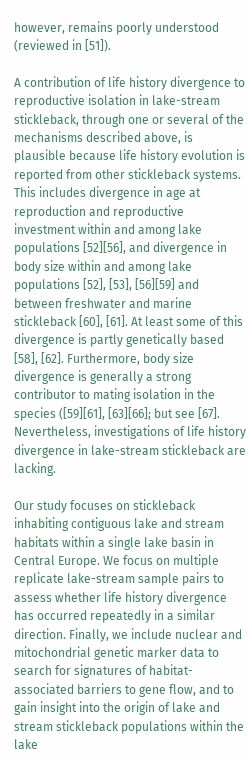however, remains poorly understood (reviewed in [51]).

A contribution of life history divergence to reproductive isolation in lake-stream stickleback, through one or several of the mechanisms described above, is plausible because life history evolution is reported from other stickleback systems. This includes divergence in age at reproduction and reproductive investment within and among lake populations [52][56], and divergence in body size within and among lake populations [52], [53], [56][59] and between freshwater and marine stickleback [60], [61]. At least some of this divergence is partly genetically based [58], [62]. Furthermore, body size divergence is generally a strong contributor to mating isolation in the species ([59][61], [63][66]; but see [67]. Nevertheless, investigations of life history divergence in lake-stream stickleback are lacking.

Our study focuses on stickleback inhabiting contiguous lake and stream habitats within a single lake basin in Central Europe. We focus on multiple replicate lake-stream sample pairs to assess whether life history divergence has occurred repeatedly in a similar direction. Finally, we include nuclear and mitochondrial genetic marker data to search for signatures of habitat-associated barriers to gene flow, and to gain insight into the origin of lake and stream stickleback populations within the lake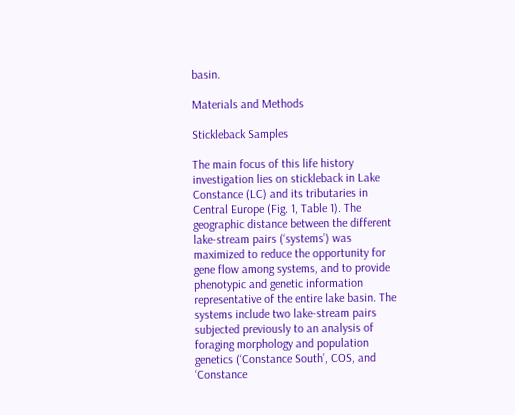basin.

Materials and Methods

Stickleback Samples

The main focus of this life history investigation lies on stickleback in Lake Constance (LC) and its tributaries in Central Europe (Fig. 1, Table 1). The geographic distance between the different lake-stream pairs (‘systems’) was maximized to reduce the opportunity for gene flow among systems, and to provide phenotypic and genetic information representative of the entire lake basin. The systems include two lake-stream pairs subjected previously to an analysis of foraging morphology and population genetics (‘Constance South’, COS, and ‘Constance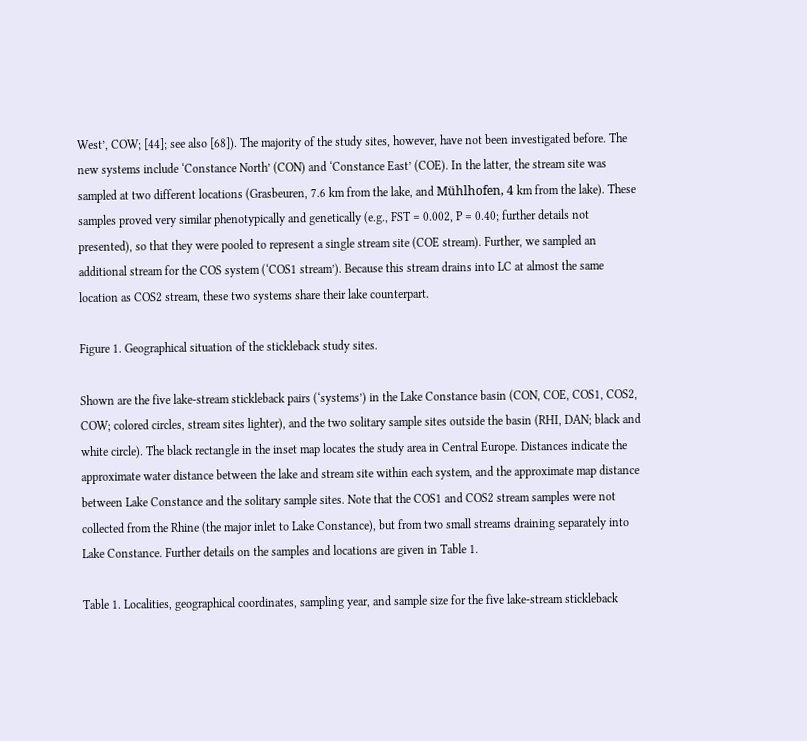West’, COW; [44]; see also [68]). The majority of the study sites, however, have not been investigated before. The new systems include ‘Constance North’ (CON) and ‘Constance East’ (COE). In the latter, the stream site was sampled at two different locations (Grasbeuren, 7.6 km from the lake, and Mühlhofen, 4 km from the lake). These samples proved very similar phenotypically and genetically (e.g., FST = 0.002, P = 0.40; further details not presented), so that they were pooled to represent a single stream site (COE stream). Further, we sampled an additional stream for the COS system (‘COS1 stream’). Because this stream drains into LC at almost the same location as COS2 stream, these two systems share their lake counterpart.

Figure 1. Geographical situation of the stickleback study sites.

Shown are the five lake-stream stickleback pairs (‘systems’) in the Lake Constance basin (CON, COE, COS1, COS2, COW; colored circles, stream sites lighter), and the two solitary sample sites outside the basin (RHI, DAN; black and white circle). The black rectangle in the inset map locates the study area in Central Europe. Distances indicate the approximate water distance between the lake and stream site within each system, and the approximate map distance between Lake Constance and the solitary sample sites. Note that the COS1 and COS2 stream samples were not collected from the Rhine (the major inlet to Lake Constance), but from two small streams draining separately into Lake Constance. Further details on the samples and locations are given in Table 1.

Table 1. Localities, geographical coordinates, sampling year, and sample size for the five lake-stream stickleback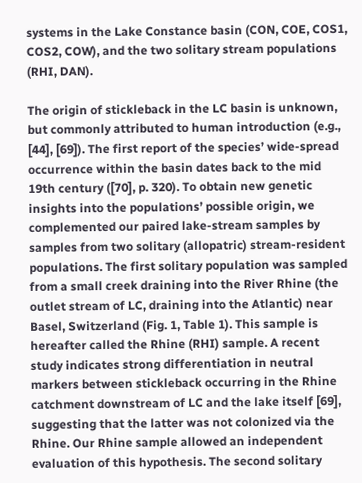systems in the Lake Constance basin (CON, COE, COS1, COS2, COW), and the two solitary stream populations (RHI, DAN).

The origin of stickleback in the LC basin is unknown, but commonly attributed to human introduction (e.g., [44], [69]). The first report of the species’ wide-spread occurrence within the basin dates back to the mid 19th century ([70], p. 320). To obtain new genetic insights into the populations’ possible origin, we complemented our paired lake-stream samples by samples from two solitary (allopatric) stream-resident populations. The first solitary population was sampled from a small creek draining into the River Rhine (the outlet stream of LC, draining into the Atlantic) near Basel, Switzerland (Fig. 1, Table 1). This sample is hereafter called the Rhine (RHI) sample. A recent study indicates strong differentiation in neutral markers between stickleback occurring in the Rhine catchment downstream of LC and the lake itself [69], suggesting that the latter was not colonized via the Rhine. Our Rhine sample allowed an independent evaluation of this hypothesis. The second solitary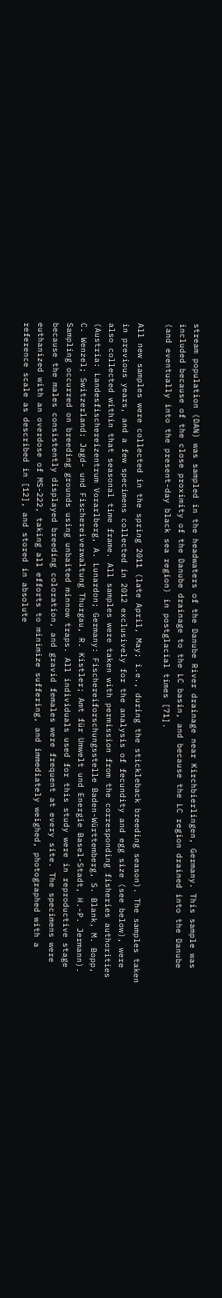stream population (DAN) was sampled in the headwaters of the Danube River drainage near Kirchbierlingen, Germany. This sample was included because of the close proximity of the Danube drainage to the LC basin, and because the LC region drained into the Danube (and eventually into the present-day black sea region) in postglacial times [71].

All new samples were collected in the spring 2011 (late April, May; i.e., during the stickleback breeding season). The samples taken in previous years, and a few specimens collected in 2012 exclusively for the analysis of fecundity and egg size (see below), were also collected within that seasonal time frame. All samples were taken with permission from the corresponding fisheries authorities (Austria: Landesfischereizentrum Vorarlberg, A. Lunardon; Germany: Fischereiforschungsstelle Baden-Württemberg, S. Blank, M. Bopp, C. Wenzel; Switzerland: Jagd- und Fischereiverwaltung Thurgau, R. Kistler; Amt für Umwelt und Energie Basel-Stadt, H.-P. Jermann). Sampling occurred on breeding grounds using unbaited minnow traps. All individuals used for this study were in reproductive stage because the males consistently displayed breeding coloration, and gravid females were frequent at every site. The specimens were euthanized with an overdose of MS-222, taking all efforts to minimize suffering, and immediately weighed, photographed with a reference scale as described in [12], and stored in absolute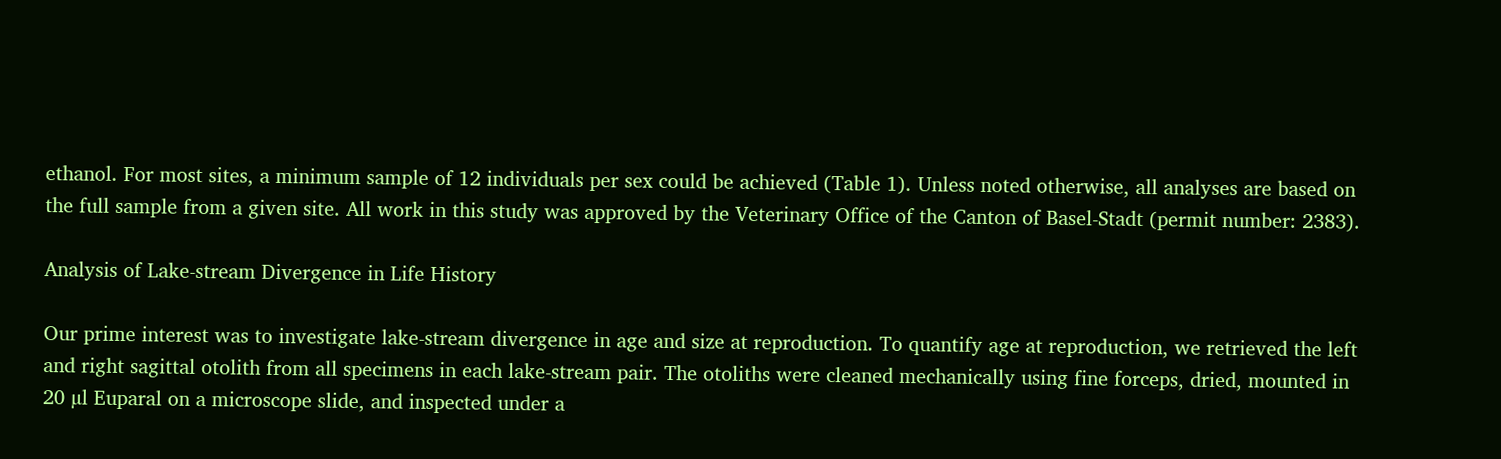ethanol. For most sites, a minimum sample of 12 individuals per sex could be achieved (Table 1). Unless noted otherwise, all analyses are based on the full sample from a given site. All work in this study was approved by the Veterinary Office of the Canton of Basel-Stadt (permit number: 2383).

Analysis of Lake-stream Divergence in Life History

Our prime interest was to investigate lake-stream divergence in age and size at reproduction. To quantify age at reproduction, we retrieved the left and right sagittal otolith from all specimens in each lake-stream pair. The otoliths were cleaned mechanically using fine forceps, dried, mounted in 20 µl Euparal on a microscope slide, and inspected under a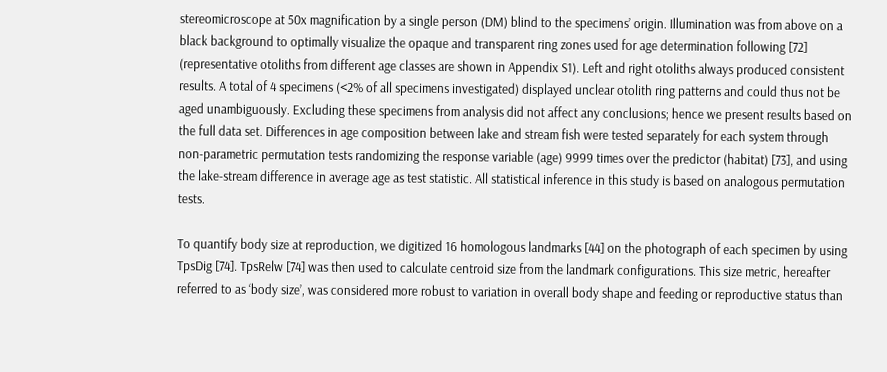stereomicroscope at 50x magnification by a single person (DM) blind to the specimens’ origin. Illumination was from above on a black background to optimally visualize the opaque and transparent ring zones used for age determination following [72] (representative otoliths from different age classes are shown in Appendix S1). Left and right otoliths always produced consistent results. A total of 4 specimens (<2% of all specimens investigated) displayed unclear otolith ring patterns and could thus not be aged unambiguously. Excluding these specimens from analysis did not affect any conclusions; hence we present results based on the full data set. Differences in age composition between lake and stream fish were tested separately for each system through non-parametric permutation tests randomizing the response variable (age) 9999 times over the predictor (habitat) [73], and using the lake-stream difference in average age as test statistic. All statistical inference in this study is based on analogous permutation tests.

To quantify body size at reproduction, we digitized 16 homologous landmarks [44] on the photograph of each specimen by using TpsDig [74]. TpsRelw [74] was then used to calculate centroid size from the landmark configurations. This size metric, hereafter referred to as ‘body size’, was considered more robust to variation in overall body shape and feeding or reproductive status than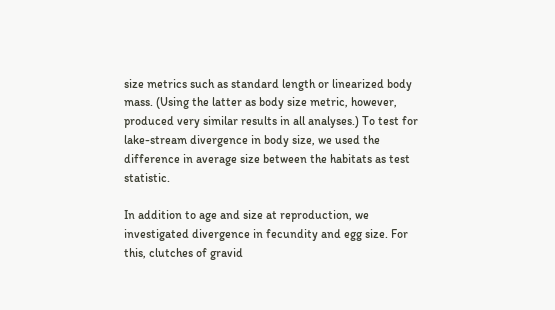size metrics such as standard length or linearized body mass. (Using the latter as body size metric, however, produced very similar results in all analyses.) To test for lake-stream divergence in body size, we used the difference in average size between the habitats as test statistic.

In addition to age and size at reproduction, we investigated divergence in fecundity and egg size. For this, clutches of gravid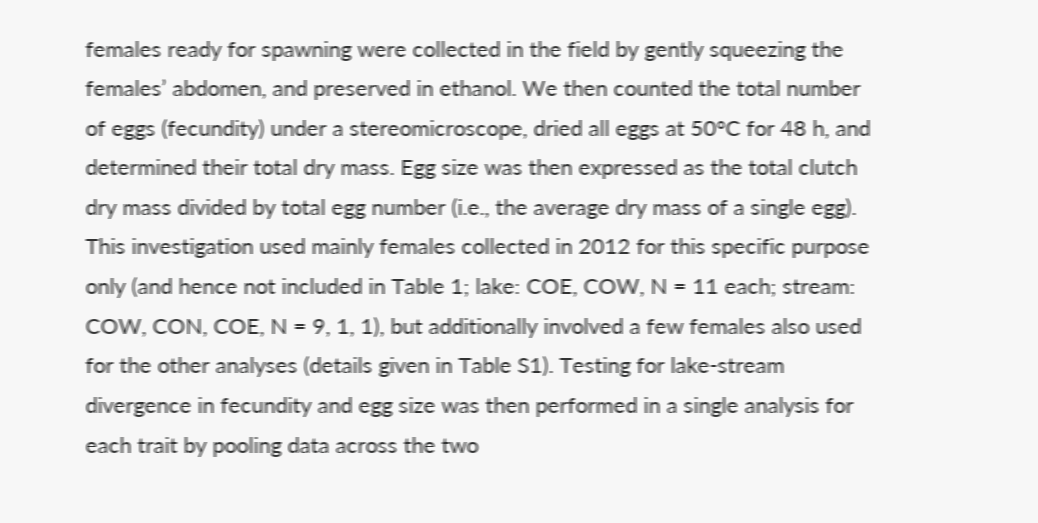females ready for spawning were collected in the field by gently squeezing the females’ abdomen, and preserved in ethanol. We then counted the total number of eggs (fecundity) under a stereomicroscope, dried all eggs at 50°C for 48 h, and determined their total dry mass. Egg size was then expressed as the total clutch dry mass divided by total egg number (i.e., the average dry mass of a single egg). This investigation used mainly females collected in 2012 for this specific purpose only (and hence not included in Table 1; lake: COE, COW, N = 11 each; stream: COW, CON, COE, N = 9, 1, 1), but additionally involved a few females also used for the other analyses (details given in Table S1). Testing for lake-stream divergence in fecundity and egg size was then performed in a single analysis for each trait by pooling data across the two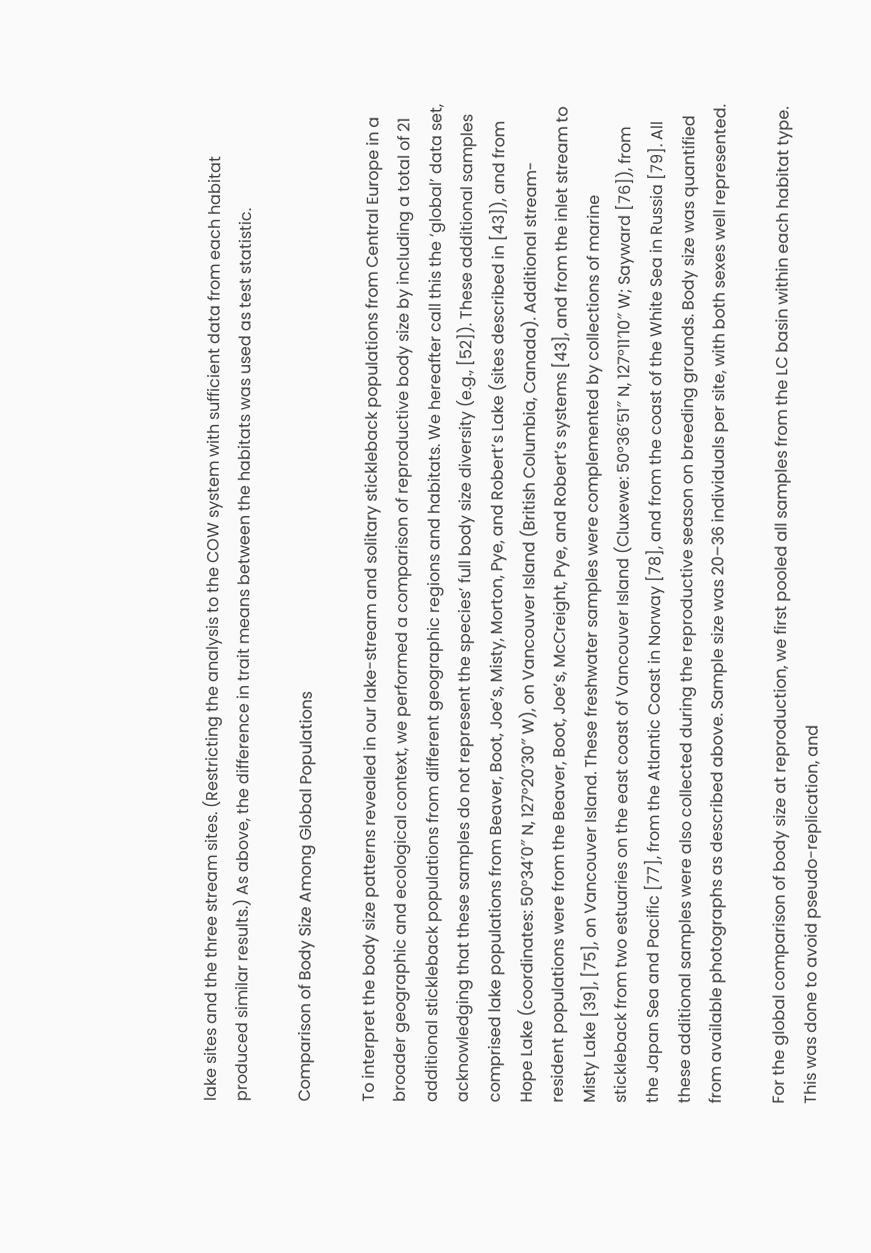lake sites and the three stream sites. (Restricting the analysis to the COW system with sufficient data from each habitat produced similar results.) As above, the difference in trait means between the habitats was used as test statistic.

Comparison of Body Size Among Global Populations

To interpret the body size patterns revealed in our lake-stream and solitary stickleback populations from Central Europe in a broader geographic and ecological context, we performed a comparison of reproductive body size by including a total of 21 additional stickleback populations from different geographic regions and habitats. We hereafter call this the ‘global’ data set, acknowledging that these samples do not represent the species’ full body size diversity (e.g., [52]). These additional samples comprised lake populations from Beaver, Boot, Joe’s, Misty, Morton, Pye, and Robert’s Lake (sites described in [43]), and from Hope Lake (coordinates: 50°34′0″ N, 127°20′30″ W), on Vancouver Island (British Columbia, Canada). Additional stream-resident populations were from the Beaver, Boot, Joe’s, McCreight, Pye, and Robert’s systems [43], and from the inlet stream to Misty Lake [39], [75], on Vancouver Island. These freshwater samples were complemented by collections of marine stickleback from two estuaries on the east coast of Vancouver Island (Cluxewe: 50°36′51″ N, 127°11′10″ W; Sayward [76]), from the Japan Sea and Pacific [77], from the Atlantic Coast in Norway [78], and from the coast of the White Sea in Russia [79]. All these additional samples were also collected during the reproductive season on breeding grounds. Body size was quantified from available photographs as described above. Sample size was 20–36 individuals per site, with both sexes well represented.

For the global comparison of body size at reproduction, we first pooled all samples from the LC basin within each habitat type. This was done to avoid pseudo-replication, and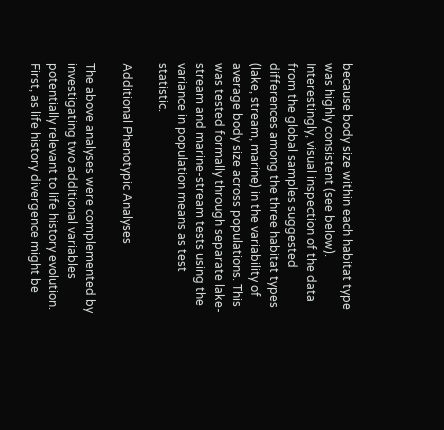because body size within each habitat type was highly consistent (see below). Interestingly, visual inspection of the data from the global samples suggested differences among the three habitat types (lake, stream, marine) in the variability of average body size across populations. This was tested formally through separate lake-stream and marine-stream tests using the variance in population means as test statistic.

Additional Phenotypic Analyses

The above analyses were complemented by investigating two additional variables potentially relevant to life history evolution. First, as life history divergence might be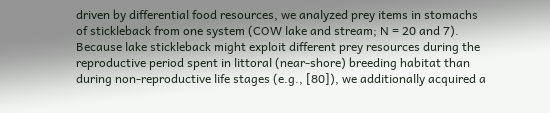driven by differential food resources, we analyzed prey items in stomachs of stickleback from one system (COW lake and stream; N = 20 and 7). Because lake stickleback might exploit different prey resources during the reproductive period spent in littoral (near-shore) breeding habitat than during non-reproductive life stages (e.g., [80]), we additionally acquired a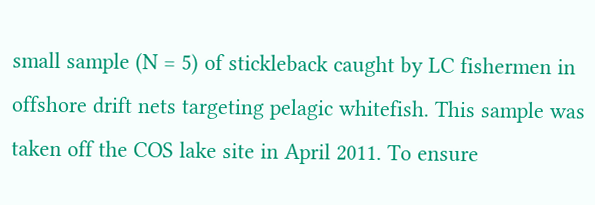small sample (N = 5) of stickleback caught by LC fishermen in offshore drift nets targeting pelagic whitefish. This sample was taken off the COS lake site in April 2011. To ensure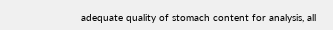adequate quality of stomach content for analysis, all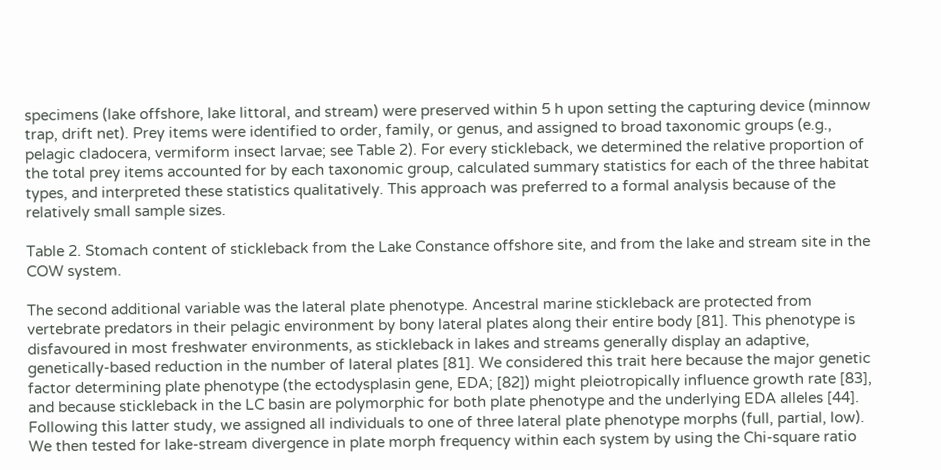specimens (lake offshore, lake littoral, and stream) were preserved within 5 h upon setting the capturing device (minnow trap, drift net). Prey items were identified to order, family, or genus, and assigned to broad taxonomic groups (e.g., pelagic cladocera, vermiform insect larvae; see Table 2). For every stickleback, we determined the relative proportion of the total prey items accounted for by each taxonomic group, calculated summary statistics for each of the three habitat types, and interpreted these statistics qualitatively. This approach was preferred to a formal analysis because of the relatively small sample sizes.

Table 2. Stomach content of stickleback from the Lake Constance offshore site, and from the lake and stream site in the COW system.

The second additional variable was the lateral plate phenotype. Ancestral marine stickleback are protected from vertebrate predators in their pelagic environment by bony lateral plates along their entire body [81]. This phenotype is disfavoured in most freshwater environments, as stickleback in lakes and streams generally display an adaptive, genetically-based reduction in the number of lateral plates [81]. We considered this trait here because the major genetic factor determining plate phenotype (the ectodysplasin gene, EDA; [82]) might pleiotropically influence growth rate [83], and because stickleback in the LC basin are polymorphic for both plate phenotype and the underlying EDA alleles [44]. Following this latter study, we assigned all individuals to one of three lateral plate phenotype morphs (full, partial, low). We then tested for lake-stream divergence in plate morph frequency within each system by using the Chi-square ratio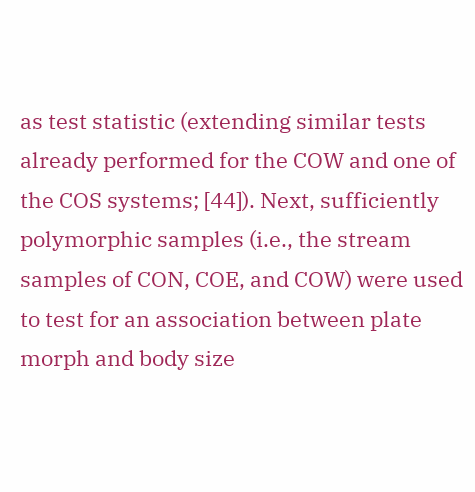as test statistic (extending similar tests already performed for the COW and one of the COS systems; [44]). Next, sufficiently polymorphic samples (i.e., the stream samples of CON, COE, and COW) were used to test for an association between plate morph and body size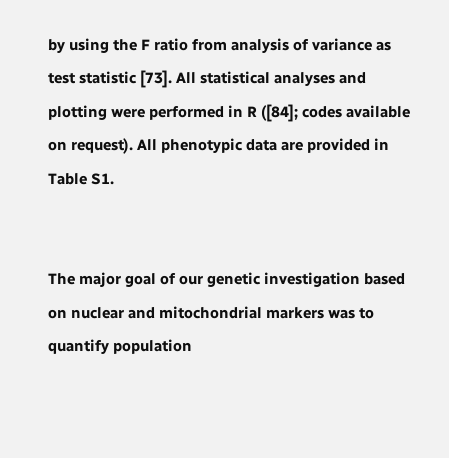by using the F ratio from analysis of variance as test statistic [73]. All statistical analyses and plotting were performed in R ([84]; codes available on request). All phenotypic data are provided in Table S1.


The major goal of our genetic investigation based on nuclear and mitochondrial markers was to quantify population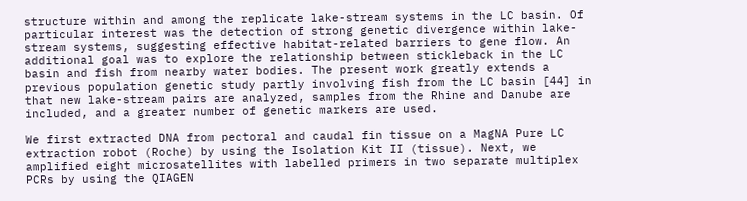structure within and among the replicate lake-stream systems in the LC basin. Of particular interest was the detection of strong genetic divergence within lake-stream systems, suggesting effective habitat-related barriers to gene flow. An additional goal was to explore the relationship between stickleback in the LC basin and fish from nearby water bodies. The present work greatly extends a previous population genetic study partly involving fish from the LC basin [44] in that new lake-stream pairs are analyzed, samples from the Rhine and Danube are included, and a greater number of genetic markers are used.

We first extracted DNA from pectoral and caudal fin tissue on a MagNA Pure LC extraction robot (Roche) by using the Isolation Kit II (tissue). Next, we amplified eight microsatellites with labelled primers in two separate multiplex PCRs by using the QIAGEN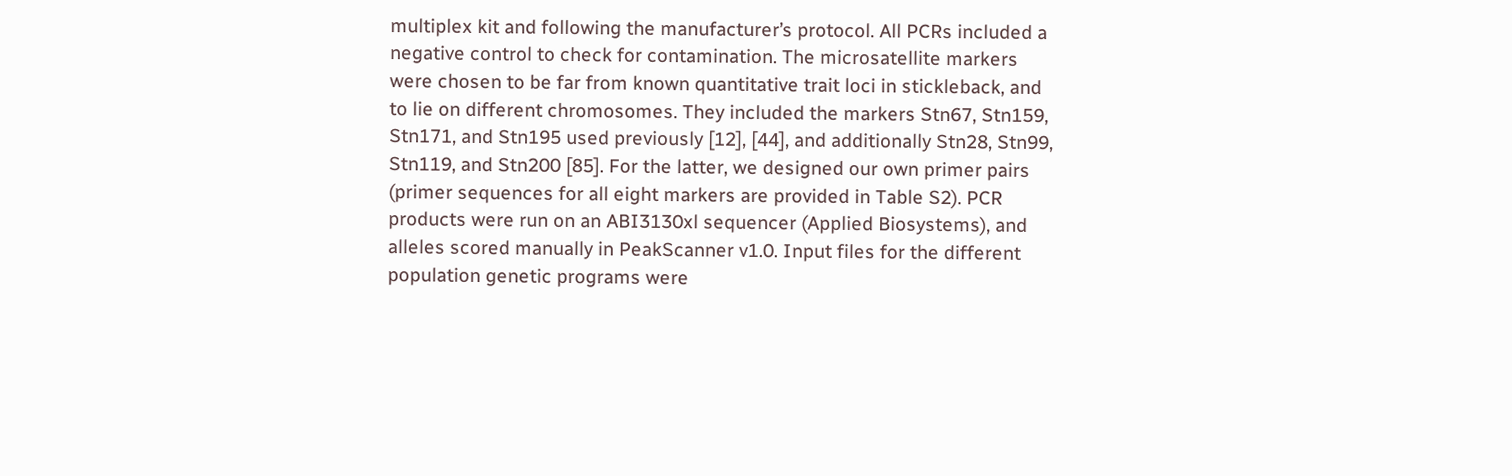multiplex kit and following the manufacturer’s protocol. All PCRs included a negative control to check for contamination. The microsatellite markers were chosen to be far from known quantitative trait loci in stickleback, and to lie on different chromosomes. They included the markers Stn67, Stn159, Stn171, and Stn195 used previously [12], [44], and additionally Stn28, Stn99, Stn119, and Stn200 [85]. For the latter, we designed our own primer pairs (primer sequences for all eight markers are provided in Table S2). PCR products were run on an ABI3130xl sequencer (Applied Biosystems), and alleles scored manually in PeakScanner v1.0. Input files for the different population genetic programs were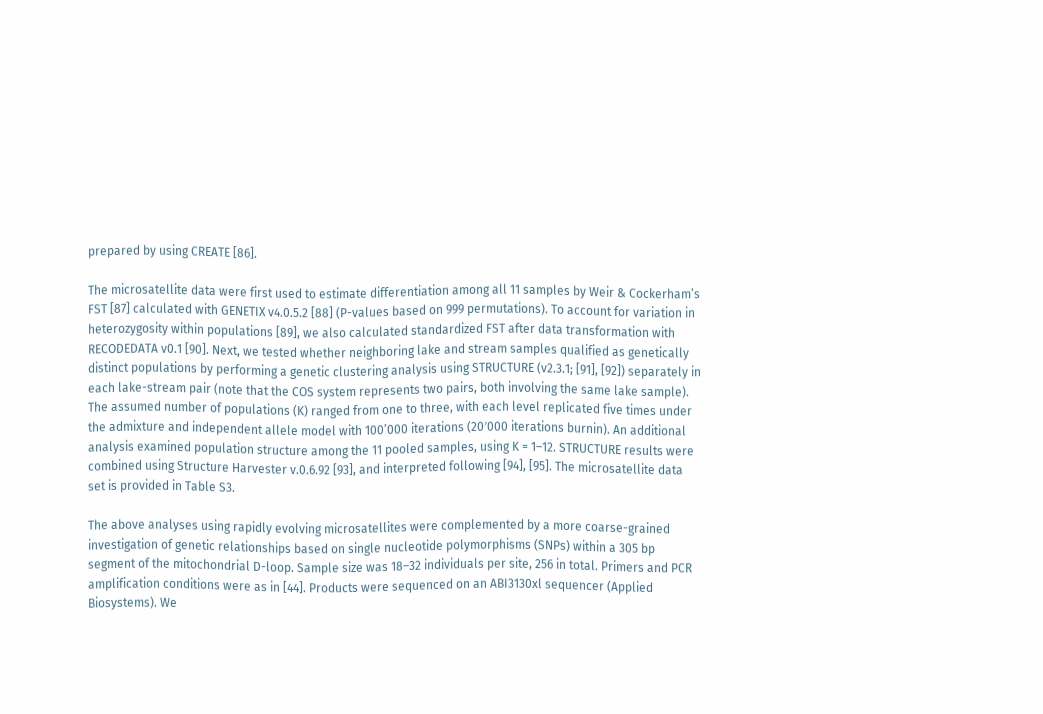prepared by using CREATE [86].

The microsatellite data were first used to estimate differentiation among all 11 samples by Weir & Cockerham’s FST [87] calculated with GENETIX v4.0.5.2 [88] (P-values based on 999 permutations). To account for variation in heterozygosity within populations [89], we also calculated standardized FST after data transformation with RECODEDATA v0.1 [90]. Next, we tested whether neighboring lake and stream samples qualified as genetically distinct populations by performing a genetic clustering analysis using STRUCTURE (v2.3.1; [91], [92]) separately in each lake-stream pair (note that the COS system represents two pairs, both involving the same lake sample). The assumed number of populations (K) ranged from one to three, with each level replicated five times under the admixture and independent allele model with 100’000 iterations (20′000 iterations burnin). An additional analysis examined population structure among the 11 pooled samples, using K = 1–12. STRUCTURE results were combined using Structure Harvester v.0.6.92 [93], and interpreted following [94], [95]. The microsatellite data set is provided in Table S3.

The above analyses using rapidly evolving microsatellites were complemented by a more coarse-grained investigation of genetic relationships based on single nucleotide polymorphisms (SNPs) within a 305 bp segment of the mitochondrial D-loop. Sample size was 18–32 individuals per site, 256 in total. Primers and PCR amplification conditions were as in [44]. Products were sequenced on an ABI3130xl sequencer (Applied Biosystems). We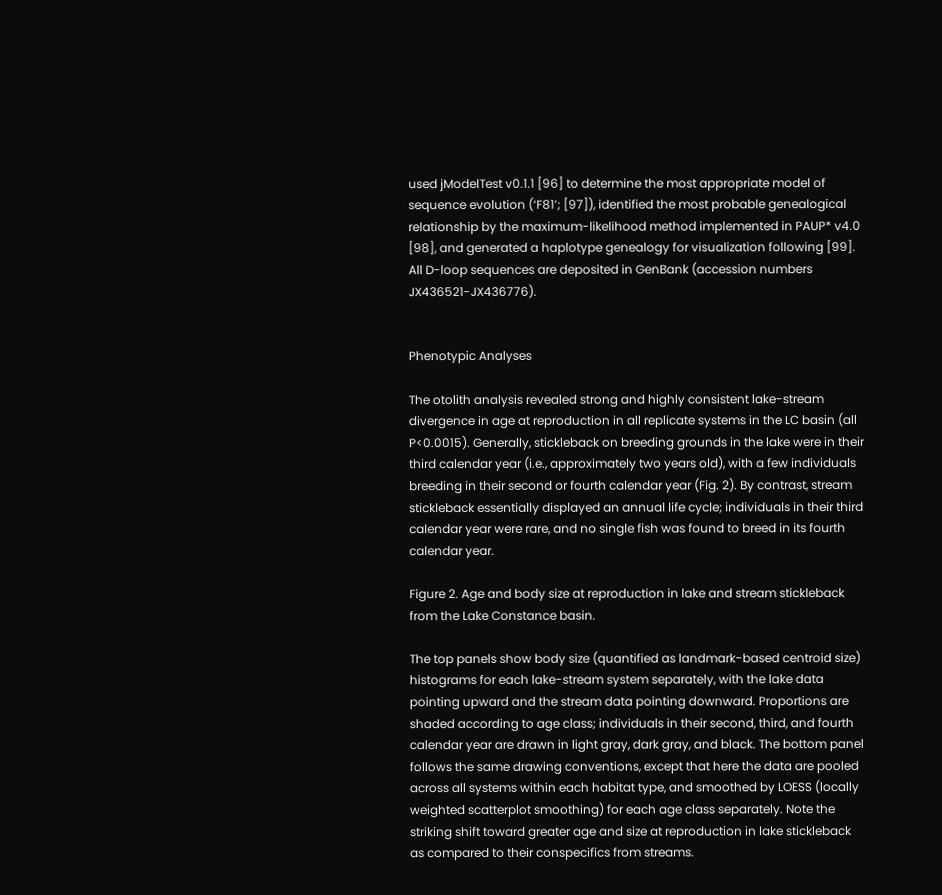used jModelTest v0.1.1 [96] to determine the most appropriate model of sequence evolution (‘F81’; [97]), identified the most probable genealogical relationship by the maximum-likelihood method implemented in PAUP* v4.0 [98], and generated a haplotype genealogy for visualization following [99]. All D-loop sequences are deposited in GenBank (accession numbers JX436521-JX436776).


Phenotypic Analyses

The otolith analysis revealed strong and highly consistent lake-stream divergence in age at reproduction in all replicate systems in the LC basin (all P<0.0015). Generally, stickleback on breeding grounds in the lake were in their third calendar year (i.e., approximately two years old), with a few individuals breeding in their second or fourth calendar year (Fig. 2). By contrast, stream stickleback essentially displayed an annual life cycle; individuals in their third calendar year were rare, and no single fish was found to breed in its fourth calendar year.

Figure 2. Age and body size at reproduction in lake and stream stickleback from the Lake Constance basin.

The top panels show body size (quantified as landmark-based centroid size) histograms for each lake-stream system separately, with the lake data pointing upward and the stream data pointing downward. Proportions are shaded according to age class; individuals in their second, third, and fourth calendar year are drawn in light gray, dark gray, and black. The bottom panel follows the same drawing conventions, except that here the data are pooled across all systems within each habitat type, and smoothed by LOESS (locally weighted scatterplot smoothing) for each age class separately. Note the striking shift toward greater age and size at reproduction in lake stickleback as compared to their conspecifics from streams.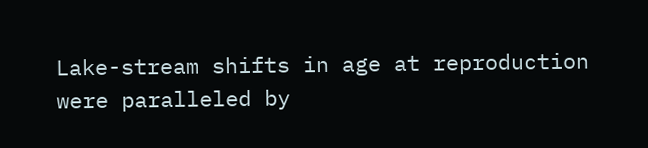Lake-stream shifts in age at reproduction were paralleled by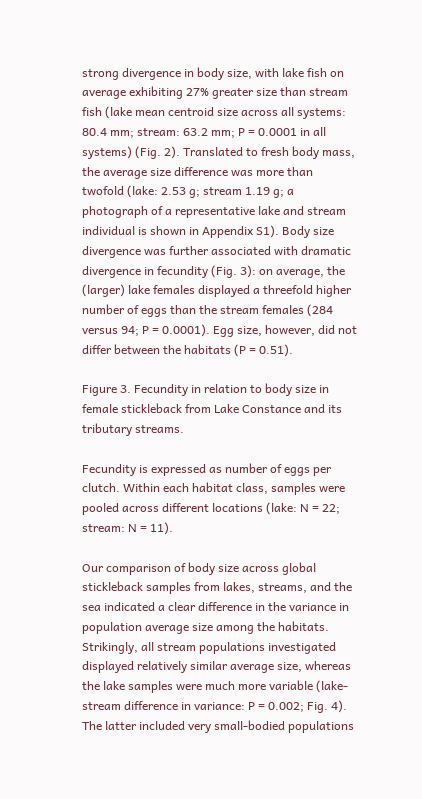strong divergence in body size, with lake fish on average exhibiting 27% greater size than stream fish (lake mean centroid size across all systems: 80.4 mm; stream: 63.2 mm; P = 0.0001 in all systems) (Fig. 2). Translated to fresh body mass, the average size difference was more than twofold (lake: 2.53 g; stream 1.19 g; a photograph of a representative lake and stream individual is shown in Appendix S1). Body size divergence was further associated with dramatic divergence in fecundity (Fig. 3): on average, the (larger) lake females displayed a threefold higher number of eggs than the stream females (284 versus 94; P = 0.0001). Egg size, however, did not differ between the habitats (P = 0.51).

Figure 3. Fecundity in relation to body size in female stickleback from Lake Constance and its tributary streams.

Fecundity is expressed as number of eggs per clutch. Within each habitat class, samples were pooled across different locations (lake: N = 22; stream: N = 11).

Our comparison of body size across global stickleback samples from lakes, streams, and the sea indicated a clear difference in the variance in population average size among the habitats. Strikingly, all stream populations investigated displayed relatively similar average size, whereas the lake samples were much more variable (lake-stream difference in variance: P = 0.002; Fig. 4). The latter included very small-bodied populations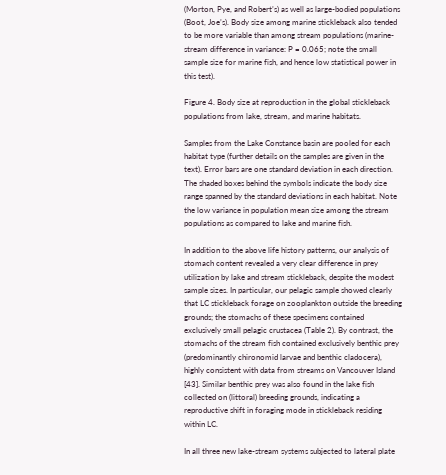(Morton, Pye, and Robert’s) as well as large-bodied populations (Boot, Joe’s). Body size among marine stickleback also tended to be more variable than among stream populations (marine-stream difference in variance: P = 0.065; note the small sample size for marine fish, and hence low statistical power in this test).

Figure 4. Body size at reproduction in the global stickleback populations from lake, stream, and marine habitats.

Samples from the Lake Constance basin are pooled for each habitat type (further details on the samples are given in the text). Error bars are one standard deviation in each direction. The shaded boxes behind the symbols indicate the body size range spanned by the standard deviations in each habitat. Note the low variance in population mean size among the stream populations as compared to lake and marine fish.

In addition to the above life history patterns, our analysis of stomach content revealed a very clear difference in prey utilization by lake and stream stickleback, despite the modest sample sizes. In particular, our pelagic sample showed clearly that LC stickleback forage on zooplankton outside the breeding grounds; the stomachs of these specimens contained exclusively small pelagic crustacea (Table 2). By contrast, the stomachs of the stream fish contained exclusively benthic prey (predominantly chironomid larvae and benthic cladocera), highly consistent with data from streams on Vancouver Island [43]. Similar benthic prey was also found in the lake fish collected on (littoral) breeding grounds, indicating a reproductive shift in foraging mode in stickleback residing within LC.

In all three new lake-stream systems subjected to lateral plate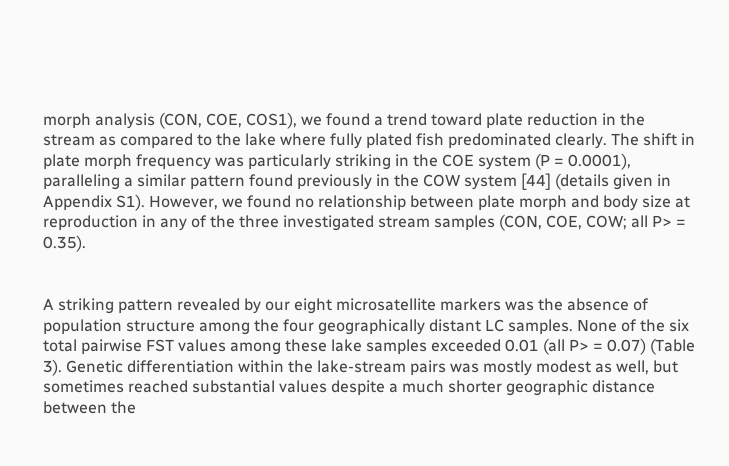morph analysis (CON, COE, COS1), we found a trend toward plate reduction in the stream as compared to the lake where fully plated fish predominated clearly. The shift in plate morph frequency was particularly striking in the COE system (P = 0.0001), paralleling a similar pattern found previously in the COW system [44] (details given in Appendix S1). However, we found no relationship between plate morph and body size at reproduction in any of the three investigated stream samples (CON, COE, COW; all P> = 0.35).


A striking pattern revealed by our eight microsatellite markers was the absence of population structure among the four geographically distant LC samples. None of the six total pairwise FST values among these lake samples exceeded 0.01 (all P> = 0.07) (Table 3). Genetic differentiation within the lake-stream pairs was mostly modest as well, but sometimes reached substantial values despite a much shorter geographic distance between the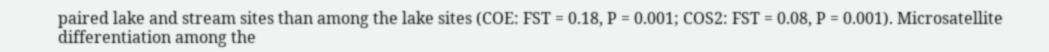paired lake and stream sites than among the lake sites (COE: FST = 0.18, P = 0.001; COS2: FST = 0.08, P = 0.001). Microsatellite differentiation among the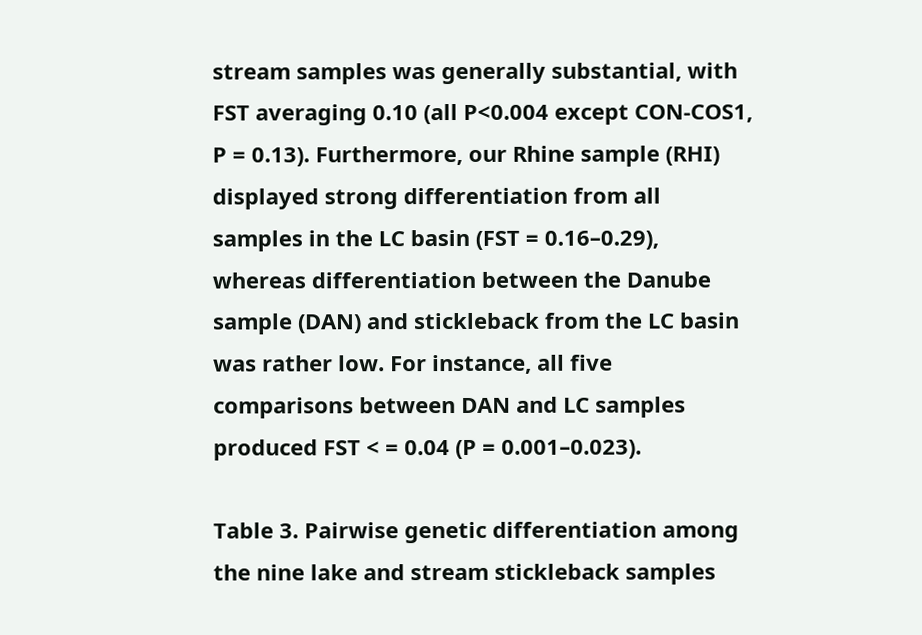stream samples was generally substantial, with FST averaging 0.10 (all P<0.004 except CON-COS1, P = 0.13). Furthermore, our Rhine sample (RHI) displayed strong differentiation from all samples in the LC basin (FST = 0.16–0.29), whereas differentiation between the Danube sample (DAN) and stickleback from the LC basin was rather low. For instance, all five comparisons between DAN and LC samples produced FST < = 0.04 (P = 0.001–0.023).

Table 3. Pairwise genetic differentiation among the nine lake and stream stickleback samples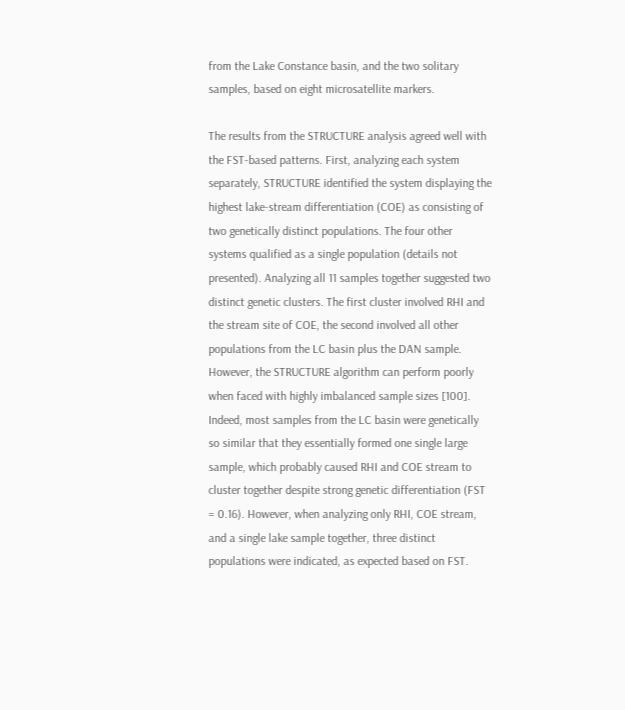from the Lake Constance basin, and the two solitary samples, based on eight microsatellite markers.

The results from the STRUCTURE analysis agreed well with the FST-based patterns. First, analyzing each system separately, STRUCTURE identified the system displaying the highest lake-stream differentiation (COE) as consisting of two genetically distinct populations. The four other systems qualified as a single population (details not presented). Analyzing all 11 samples together suggested two distinct genetic clusters. The first cluster involved RHI and the stream site of COE, the second involved all other populations from the LC basin plus the DAN sample. However, the STRUCTURE algorithm can perform poorly when faced with highly imbalanced sample sizes [100]. Indeed, most samples from the LC basin were genetically so similar that they essentially formed one single large sample, which probably caused RHI and COE stream to cluster together despite strong genetic differentiation (FST = 0.16). However, when analyzing only RHI, COE stream, and a single lake sample together, three distinct populations were indicated, as expected based on FST.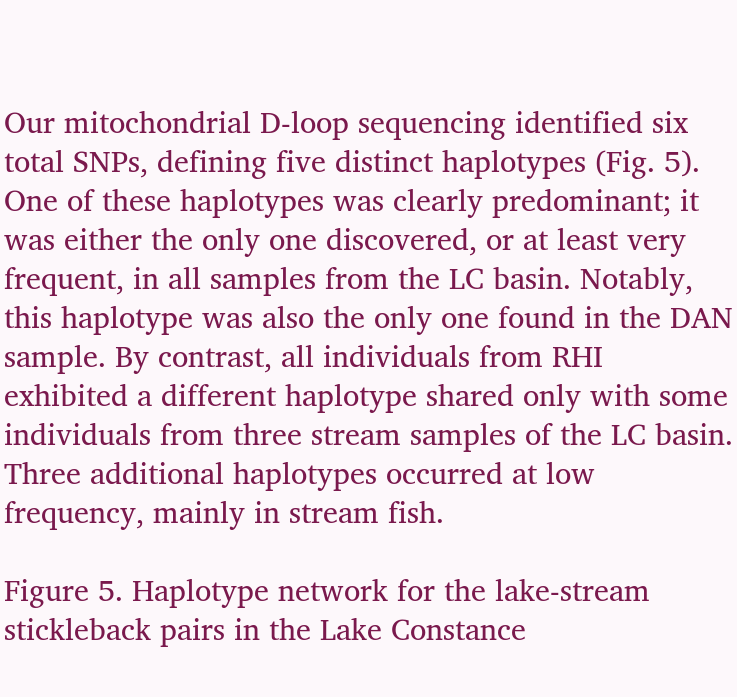Our mitochondrial D-loop sequencing identified six total SNPs, defining five distinct haplotypes (Fig. 5). One of these haplotypes was clearly predominant; it was either the only one discovered, or at least very frequent, in all samples from the LC basin. Notably, this haplotype was also the only one found in the DAN sample. By contrast, all individuals from RHI exhibited a different haplotype shared only with some individuals from three stream samples of the LC basin. Three additional haplotypes occurred at low frequency, mainly in stream fish.

Figure 5. Haplotype network for the lake-stream stickleback pairs in the Lake Constance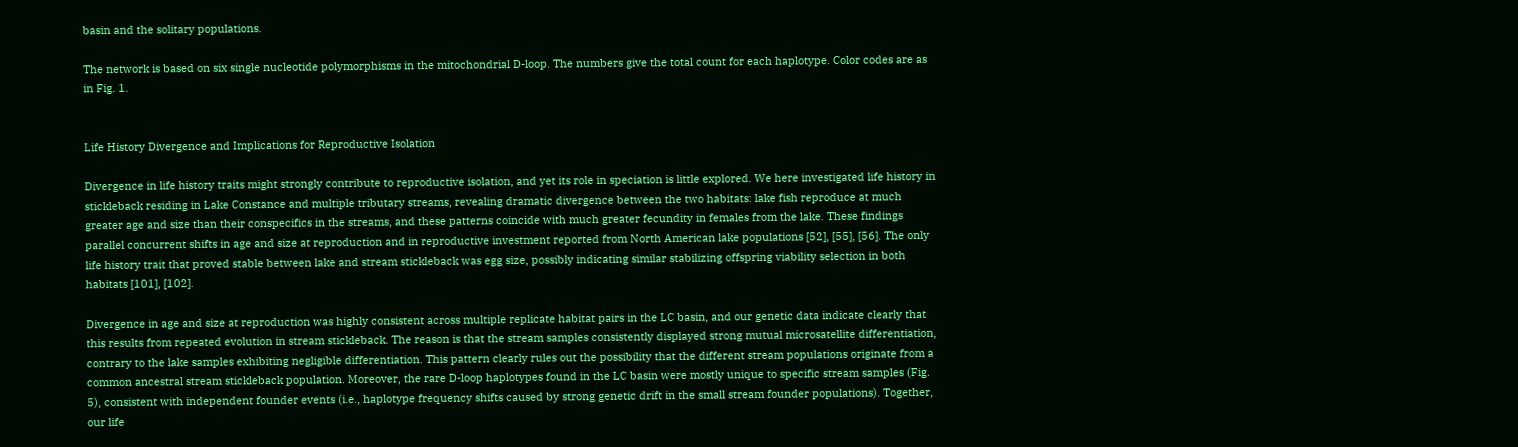basin and the solitary populations.

The network is based on six single nucleotide polymorphisms in the mitochondrial D-loop. The numbers give the total count for each haplotype. Color codes are as in Fig. 1.


Life History Divergence and Implications for Reproductive Isolation

Divergence in life history traits might strongly contribute to reproductive isolation, and yet its role in speciation is little explored. We here investigated life history in stickleback residing in Lake Constance and multiple tributary streams, revealing dramatic divergence between the two habitats: lake fish reproduce at much greater age and size than their conspecifics in the streams, and these patterns coincide with much greater fecundity in females from the lake. These findings parallel concurrent shifts in age and size at reproduction and in reproductive investment reported from North American lake populations [52], [55], [56]. The only life history trait that proved stable between lake and stream stickleback was egg size, possibly indicating similar stabilizing offspring viability selection in both habitats [101], [102].

Divergence in age and size at reproduction was highly consistent across multiple replicate habitat pairs in the LC basin, and our genetic data indicate clearly that this results from repeated evolution in stream stickleback. The reason is that the stream samples consistently displayed strong mutual microsatellite differentiation, contrary to the lake samples exhibiting negligible differentiation. This pattern clearly rules out the possibility that the different stream populations originate from a common ancestral stream stickleback population. Moreover, the rare D-loop haplotypes found in the LC basin were mostly unique to specific stream samples (Fig. 5), consistent with independent founder events (i.e., haplotype frequency shifts caused by strong genetic drift in the small stream founder populations). Together, our life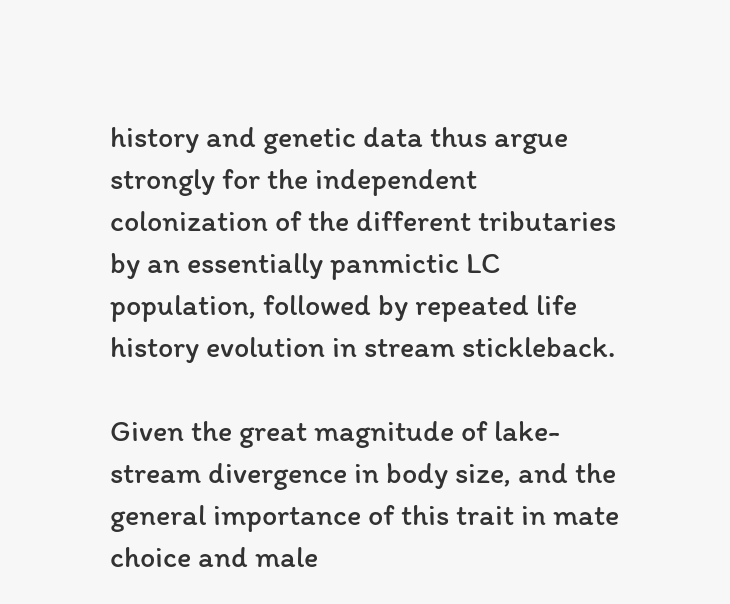history and genetic data thus argue strongly for the independent colonization of the different tributaries by an essentially panmictic LC population, followed by repeated life history evolution in stream stickleback.

Given the great magnitude of lake-stream divergence in body size, and the general importance of this trait in mate choice and male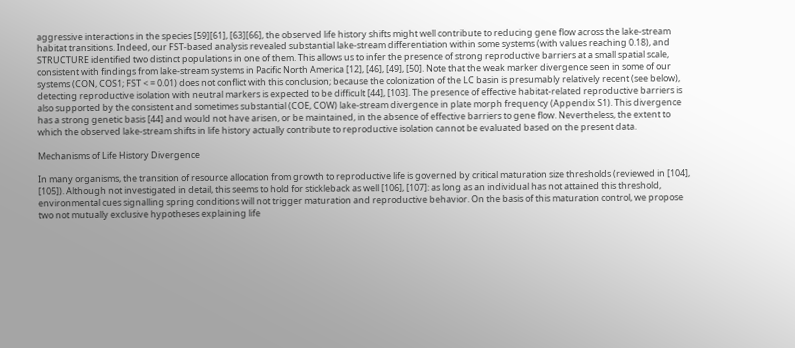aggressive interactions in the species [59][61], [63][66], the observed life history shifts might well contribute to reducing gene flow across the lake-stream habitat transitions. Indeed, our FST-based analysis revealed substantial lake-stream differentiation within some systems (with values reaching 0.18), and STRUCTURE identified two distinct populations in one of them. This allows us to infer the presence of strong reproductive barriers at a small spatial scale, consistent with findings from lake-stream systems in Pacific North America [12], [46], [49], [50]. Note that the weak marker divergence seen in some of our systems (CON, COS1; FST < = 0.01) does not conflict with this conclusion; because the colonization of the LC basin is presumably relatively recent (see below), detecting reproductive isolation with neutral markers is expected to be difficult [44], [103]. The presence of effective habitat-related reproductive barriers is also supported by the consistent and sometimes substantial (COE, COW) lake-stream divergence in plate morph frequency (Appendix S1). This divergence has a strong genetic basis [44] and would not have arisen, or be maintained, in the absence of effective barriers to gene flow. Nevertheless, the extent to which the observed lake-stream shifts in life history actually contribute to reproductive isolation cannot be evaluated based on the present data.

Mechanisms of Life History Divergence

In many organisms, the transition of resource allocation from growth to reproductive life is governed by critical maturation size thresholds (reviewed in [104], [105]). Although not investigated in detail, this seems to hold for stickleback as well [106], [107]: as long as an individual has not attained this threshold, environmental cues signalling spring conditions will not trigger maturation and reproductive behavior. On the basis of this maturation control, we propose two not mutually exclusive hypotheses explaining life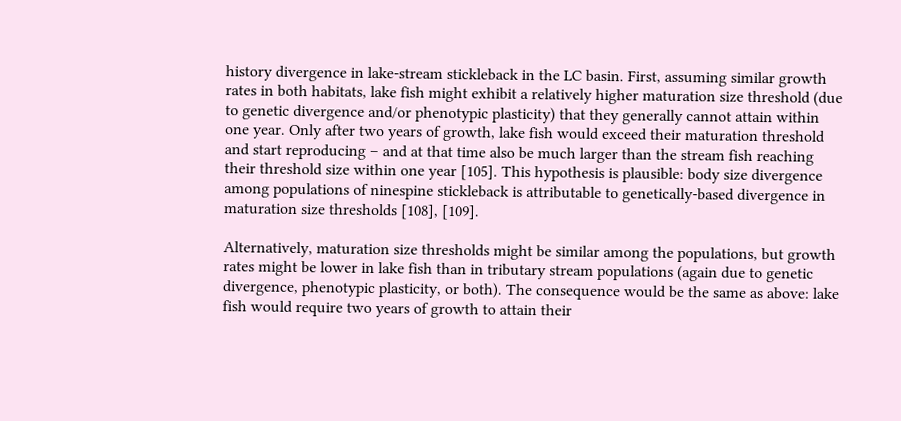history divergence in lake-stream stickleback in the LC basin. First, assuming similar growth rates in both habitats, lake fish might exhibit a relatively higher maturation size threshold (due to genetic divergence and/or phenotypic plasticity) that they generally cannot attain within one year. Only after two years of growth, lake fish would exceed their maturation threshold and start reproducing – and at that time also be much larger than the stream fish reaching their threshold size within one year [105]. This hypothesis is plausible: body size divergence among populations of ninespine stickleback is attributable to genetically-based divergence in maturation size thresholds [108], [109].

Alternatively, maturation size thresholds might be similar among the populations, but growth rates might be lower in lake fish than in tributary stream populations (again due to genetic divergence, phenotypic plasticity, or both). The consequence would be the same as above: lake fish would require two years of growth to attain their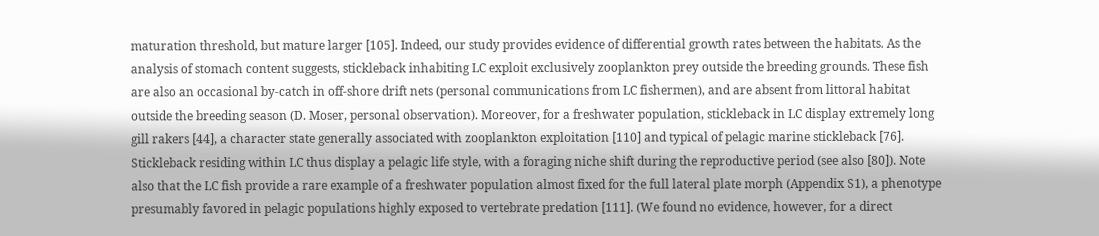maturation threshold, but mature larger [105]. Indeed, our study provides evidence of differential growth rates between the habitats. As the analysis of stomach content suggests, stickleback inhabiting LC exploit exclusively zooplankton prey outside the breeding grounds. These fish are also an occasional by-catch in off-shore drift nets (personal communications from LC fishermen), and are absent from littoral habitat outside the breeding season (D. Moser, personal observation). Moreover, for a freshwater population, stickleback in LC display extremely long gill rakers [44], a character state generally associated with zooplankton exploitation [110] and typical of pelagic marine stickleback [76]. Stickleback residing within LC thus display a pelagic life style, with a foraging niche shift during the reproductive period (see also [80]). Note also that the LC fish provide a rare example of a freshwater population almost fixed for the full lateral plate morph (Appendix S1), a phenotype presumably favored in pelagic populations highly exposed to vertebrate predation [111]. (We found no evidence, however, for a direct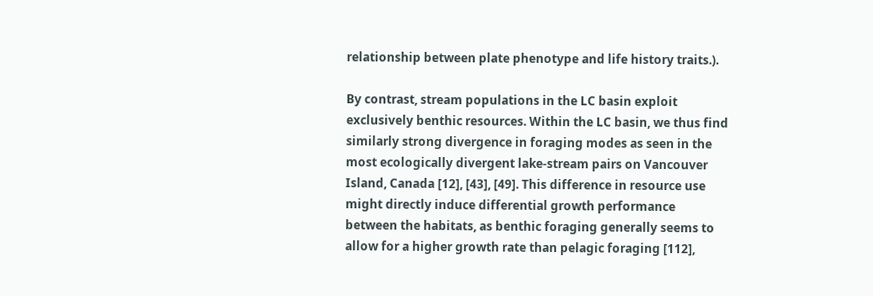relationship between plate phenotype and life history traits.).

By contrast, stream populations in the LC basin exploit exclusively benthic resources. Within the LC basin, we thus find similarly strong divergence in foraging modes as seen in the most ecologically divergent lake-stream pairs on Vancouver Island, Canada [12], [43], [49]. This difference in resource use might directly induce differential growth performance between the habitats, as benthic foraging generally seems to allow for a higher growth rate than pelagic foraging [112],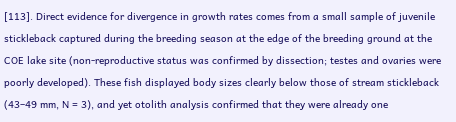[113]. Direct evidence for divergence in growth rates comes from a small sample of juvenile stickleback captured during the breeding season at the edge of the breeding ground at the COE lake site (non-reproductive status was confirmed by dissection; testes and ovaries were poorly developed). These fish displayed body sizes clearly below those of stream stickleback (43–49 mm, N = 3), and yet otolith analysis confirmed that they were already one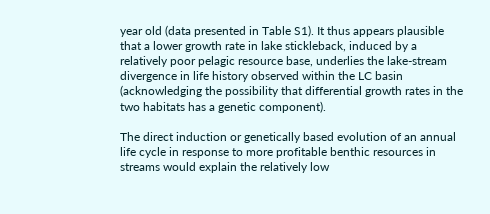year old (data presented in Table S1). It thus appears plausible that a lower growth rate in lake stickleback, induced by a relatively poor pelagic resource base, underlies the lake-stream divergence in life history observed within the LC basin (acknowledging the possibility that differential growth rates in the two habitats has a genetic component).

The direct induction or genetically based evolution of an annual life cycle in response to more profitable benthic resources in streams would explain the relatively low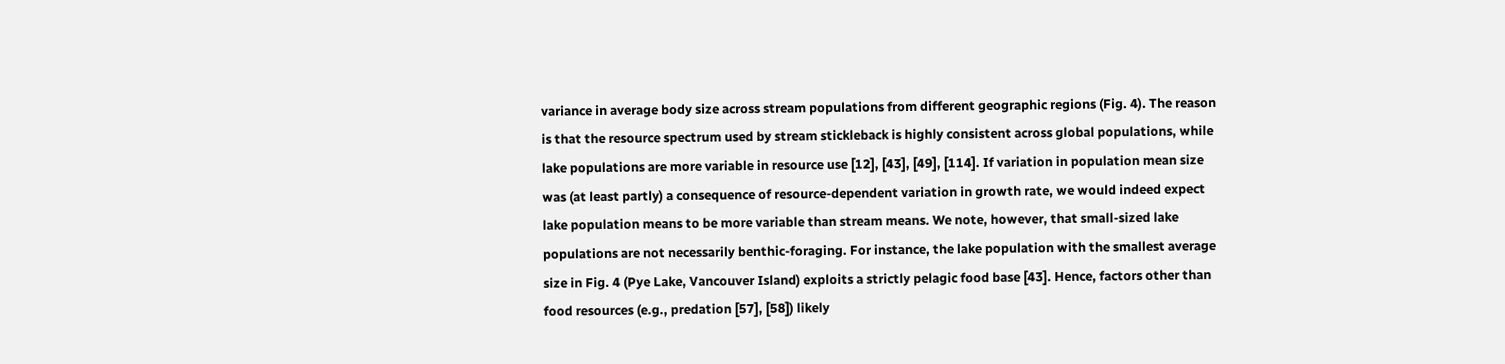variance in average body size across stream populations from different geographic regions (Fig. 4). The reason is that the resource spectrum used by stream stickleback is highly consistent across global populations, while lake populations are more variable in resource use [12], [43], [49], [114]. If variation in population mean size was (at least partly) a consequence of resource-dependent variation in growth rate, we would indeed expect lake population means to be more variable than stream means. We note, however, that small-sized lake populations are not necessarily benthic-foraging. For instance, the lake population with the smallest average size in Fig. 4 (Pye Lake, Vancouver Island) exploits a strictly pelagic food base [43]. Hence, factors other than food resources (e.g., predation [57], [58]) likely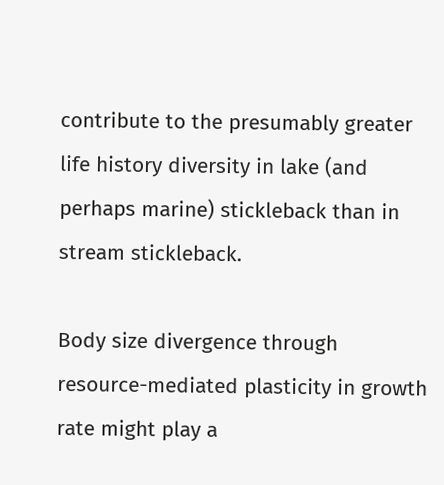contribute to the presumably greater life history diversity in lake (and perhaps marine) stickleback than in stream stickleback.

Body size divergence through resource-mediated plasticity in growth rate might play a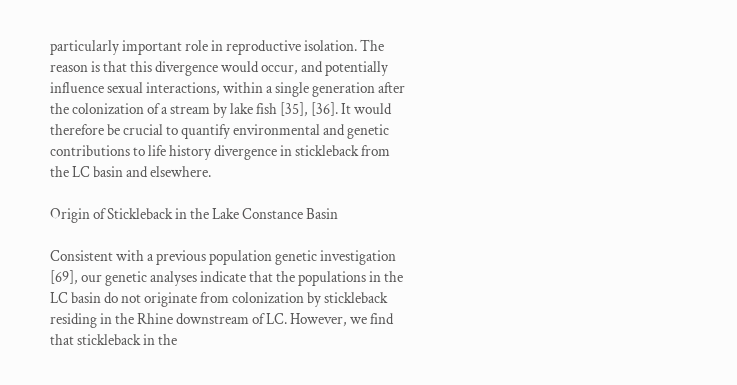particularly important role in reproductive isolation. The reason is that this divergence would occur, and potentially influence sexual interactions, within a single generation after the colonization of a stream by lake fish [35], [36]. It would therefore be crucial to quantify environmental and genetic contributions to life history divergence in stickleback from the LC basin and elsewhere.

Origin of Stickleback in the Lake Constance Basin

Consistent with a previous population genetic investigation [69], our genetic analyses indicate that the populations in the LC basin do not originate from colonization by stickleback residing in the Rhine downstream of LC. However, we find that stickleback in the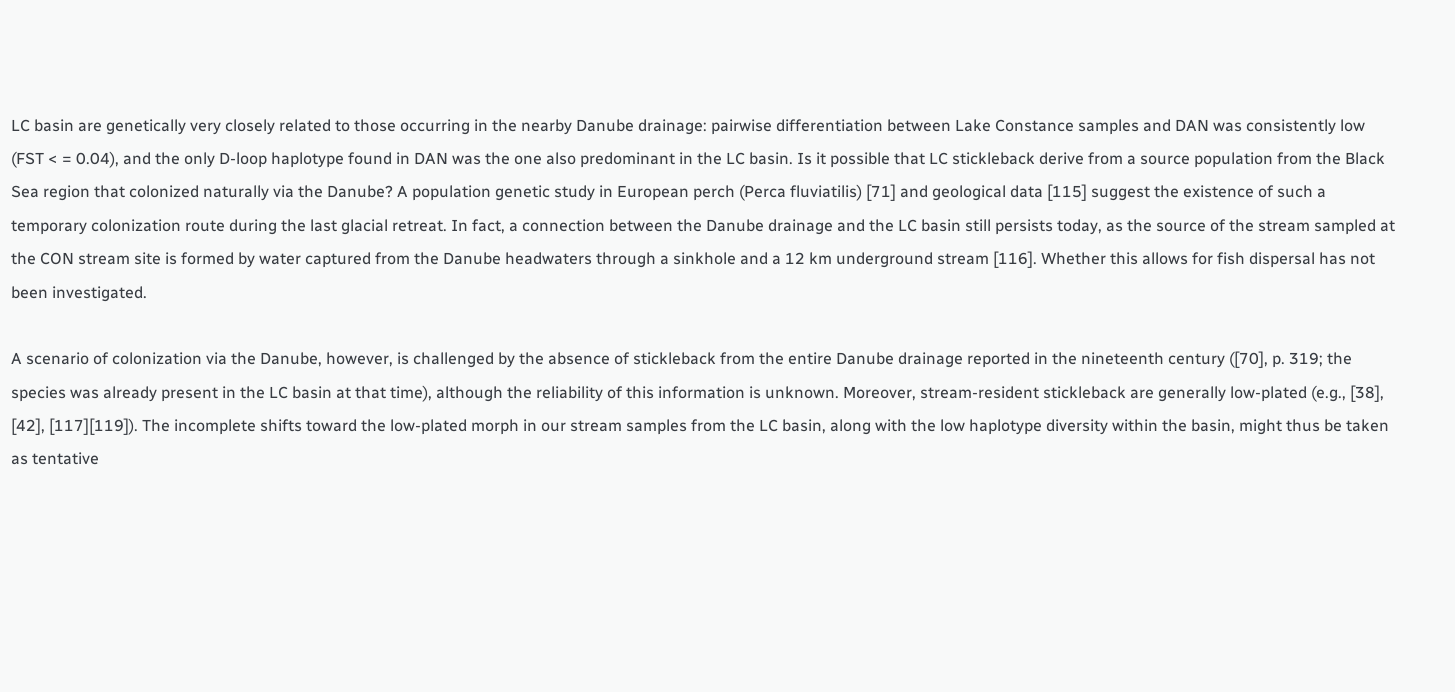LC basin are genetically very closely related to those occurring in the nearby Danube drainage: pairwise differentiation between Lake Constance samples and DAN was consistently low (FST < = 0.04), and the only D-loop haplotype found in DAN was the one also predominant in the LC basin. Is it possible that LC stickleback derive from a source population from the Black Sea region that colonized naturally via the Danube? A population genetic study in European perch (Perca fluviatilis) [71] and geological data [115] suggest the existence of such a temporary colonization route during the last glacial retreat. In fact, a connection between the Danube drainage and the LC basin still persists today, as the source of the stream sampled at the CON stream site is formed by water captured from the Danube headwaters through a sinkhole and a 12 km underground stream [116]. Whether this allows for fish dispersal has not been investigated.

A scenario of colonization via the Danube, however, is challenged by the absence of stickleback from the entire Danube drainage reported in the nineteenth century ([70], p. 319; the species was already present in the LC basin at that time), although the reliability of this information is unknown. Moreover, stream-resident stickleback are generally low-plated (e.g., [38], [42], [117][119]). The incomplete shifts toward the low-plated morph in our stream samples from the LC basin, along with the low haplotype diversity within the basin, might thus be taken as tentative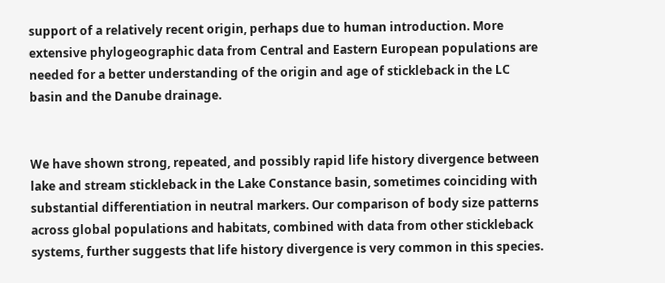support of a relatively recent origin, perhaps due to human introduction. More extensive phylogeographic data from Central and Eastern European populations are needed for a better understanding of the origin and age of stickleback in the LC basin and the Danube drainage.


We have shown strong, repeated, and possibly rapid life history divergence between lake and stream stickleback in the Lake Constance basin, sometimes coinciding with substantial differentiation in neutral markers. Our comparison of body size patterns across global populations and habitats, combined with data from other stickleback systems, further suggests that life history divergence is very common in this species.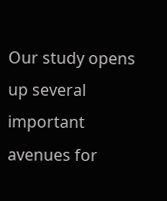Our study opens up several important avenues for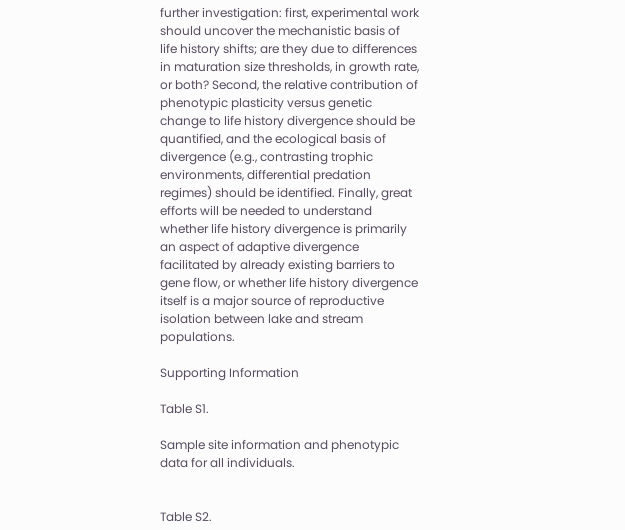further investigation: first, experimental work should uncover the mechanistic basis of life history shifts; are they due to differences in maturation size thresholds, in growth rate, or both? Second, the relative contribution of phenotypic plasticity versus genetic change to life history divergence should be quantified, and the ecological basis of divergence (e.g., contrasting trophic environments, differential predation regimes) should be identified. Finally, great efforts will be needed to understand whether life history divergence is primarily an aspect of adaptive divergence facilitated by already existing barriers to gene flow, or whether life history divergence itself is a major source of reproductive isolation between lake and stream populations.

Supporting Information

Table S1.

Sample site information and phenotypic data for all individuals.


Table S2.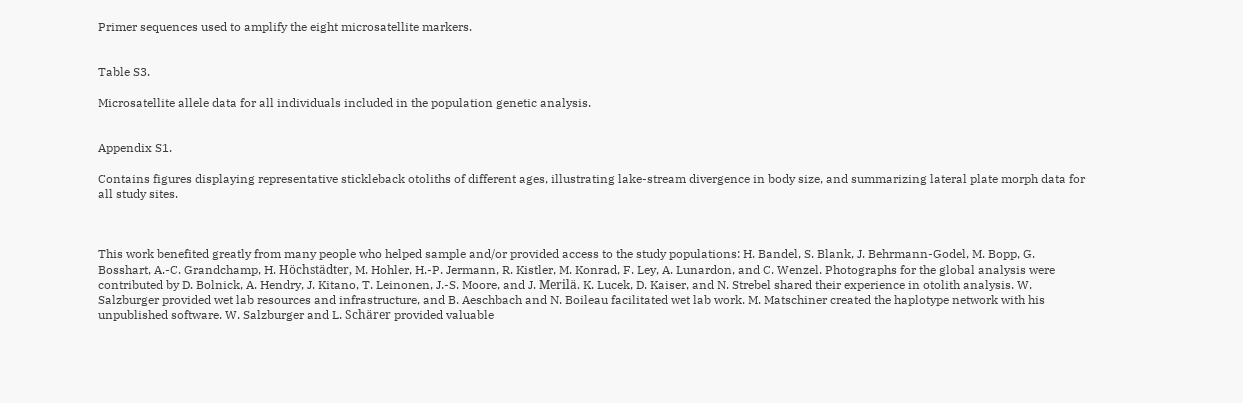Primer sequences used to amplify the eight microsatellite markers.


Table S3.

Microsatellite allele data for all individuals included in the population genetic analysis.


Appendix S1.

Contains figures displaying representative stickleback otoliths of different ages, illustrating lake-stream divergence in body size, and summarizing lateral plate morph data for all study sites.



This work benefited greatly from many people who helped sample and/or provided access to the study populations: H. Bandel, S. Blank, J. Behrmann-Godel, M. Bopp, G. Bosshart, A.-C. Grandchamp, H. Höchstädter, M. Hohler, H.-P. Jermann, R. Kistler, M. Konrad, F. Ley, A. Lunardon, and C. Wenzel. Photographs for the global analysis were contributed by D. Bolnick, A. Hendry, J. Kitano, T. Leinonen, J.-S. Moore, and J. Merilä. K. Lucek, D. Kaiser, and N. Strebel shared their experience in otolith analysis. W. Salzburger provided wet lab resources and infrastructure, and B. Aeschbach and N. Boileau facilitated wet lab work. M. Matschiner created the haplotype network with his unpublished software. W. Salzburger and L. Schärer provided valuable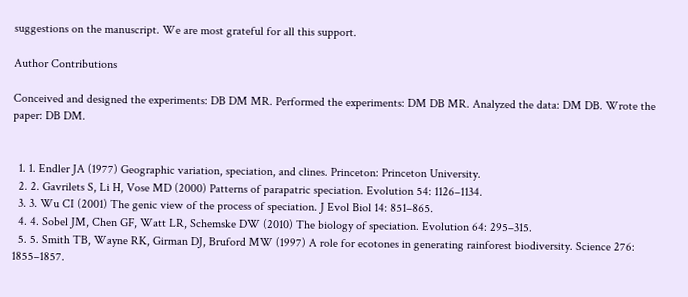suggestions on the manuscript. We are most grateful for all this support.

Author Contributions

Conceived and designed the experiments: DB DM MR. Performed the experiments: DM DB MR. Analyzed the data: DM DB. Wrote the paper: DB DM.


  1. 1. Endler JA (1977) Geographic variation, speciation, and clines. Princeton: Princeton University.
  2. 2. Gavrilets S, Li H, Vose MD (2000) Patterns of parapatric speciation. Evolution 54: 1126–1134.
  3. 3. Wu CI (2001) The genic view of the process of speciation. J Evol Biol 14: 851–865.
  4. 4. Sobel JM, Chen GF, Watt LR, Schemske DW (2010) The biology of speciation. Evolution 64: 295–315.
  5. 5. Smith TB, Wayne RK, Girman DJ, Bruford MW (1997) A role for ecotones in generating rainforest biodiversity. Science 276: 1855–1857.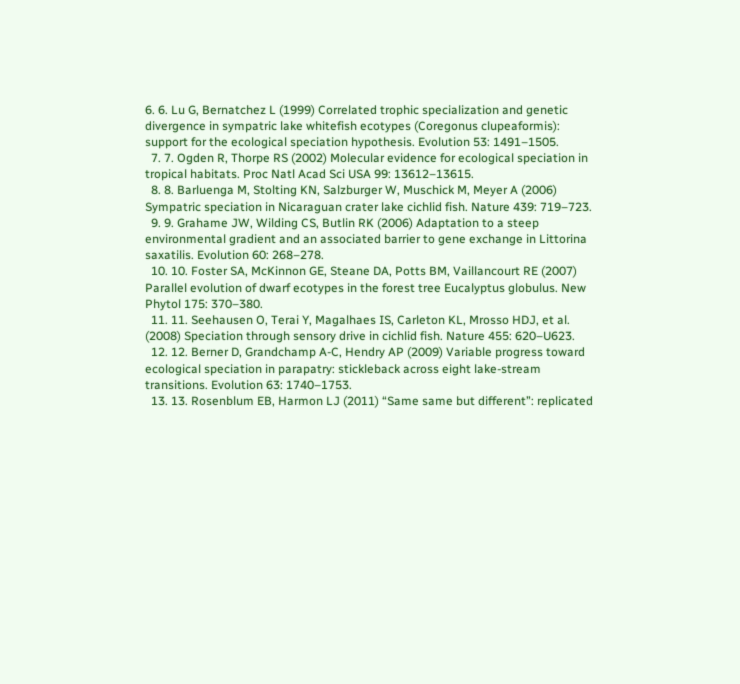6. 6. Lu G, Bernatchez L (1999) Correlated trophic specialization and genetic divergence in sympatric lake whitefish ecotypes (Coregonus clupeaformis): support for the ecological speciation hypothesis. Evolution 53: 1491–1505.
  7. 7. Ogden R, Thorpe RS (2002) Molecular evidence for ecological speciation in tropical habitats. Proc Natl Acad Sci USA 99: 13612–13615.
  8. 8. Barluenga M, Stolting KN, Salzburger W, Muschick M, Meyer A (2006) Sympatric speciation in Nicaraguan crater lake cichlid fish. Nature 439: 719–723.
  9. 9. Grahame JW, Wilding CS, Butlin RK (2006) Adaptation to a steep environmental gradient and an associated barrier to gene exchange in Littorina saxatilis. Evolution 60: 268–278.
  10. 10. Foster SA, McKinnon GE, Steane DA, Potts BM, Vaillancourt RE (2007) Parallel evolution of dwarf ecotypes in the forest tree Eucalyptus globulus. New Phytol 175: 370–380.
  11. 11. Seehausen O, Terai Y, Magalhaes IS, Carleton KL, Mrosso HDJ, et al. (2008) Speciation through sensory drive in cichlid fish. Nature 455: 620–U623.
  12. 12. Berner D, Grandchamp A-C, Hendry AP (2009) Variable progress toward ecological speciation in parapatry: stickleback across eight lake-stream transitions. Evolution 63: 1740–1753.
  13. 13. Rosenblum EB, Harmon LJ (2011) “Same same but different”: replicated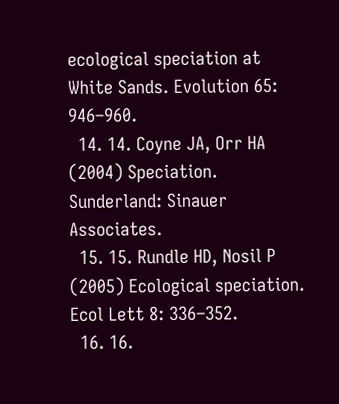ecological speciation at White Sands. Evolution 65: 946–960.
  14. 14. Coyne JA, Orr HA (2004) Speciation. Sunderland: Sinauer Associates.
  15. 15. Rundle HD, Nosil P (2005) Ecological speciation. Ecol Lett 8: 336–352.
  16. 16.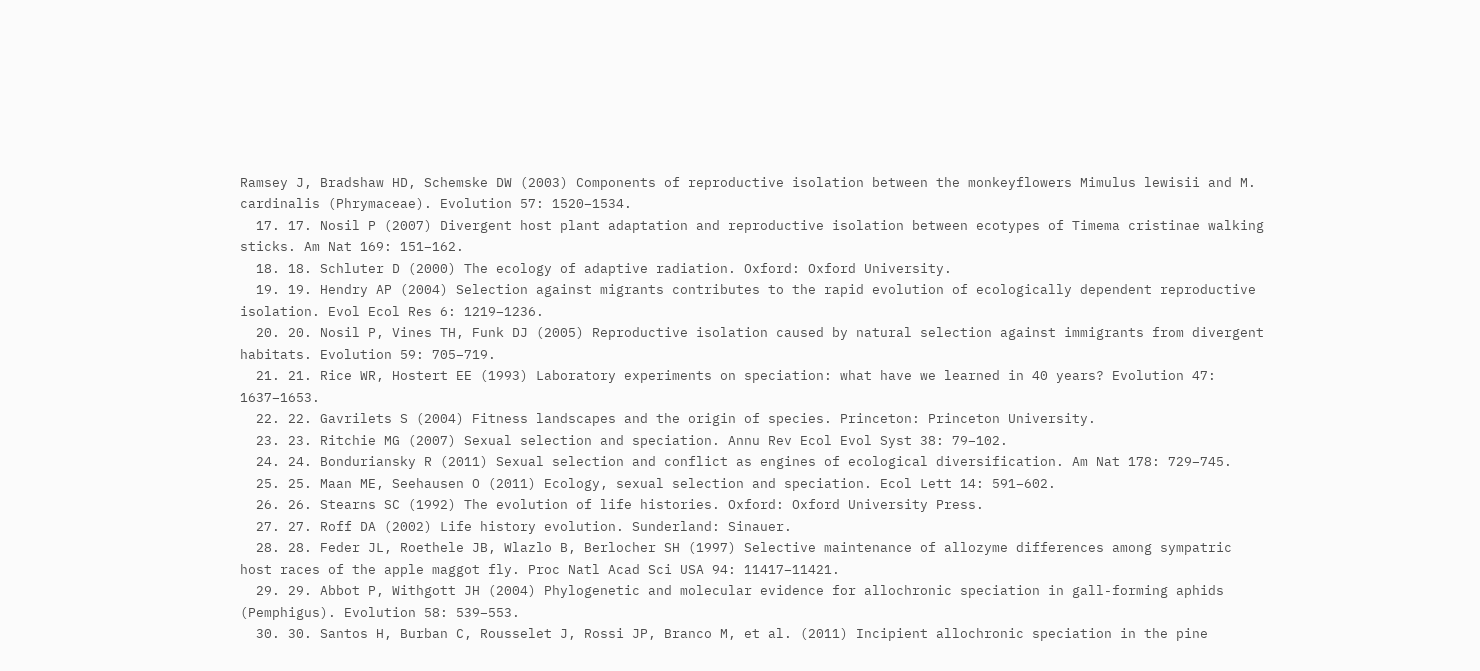Ramsey J, Bradshaw HD, Schemske DW (2003) Components of reproductive isolation between the monkeyflowers Mimulus lewisii and M. cardinalis (Phrymaceae). Evolution 57: 1520–1534.
  17. 17. Nosil P (2007) Divergent host plant adaptation and reproductive isolation between ecotypes of Timema cristinae walking sticks. Am Nat 169: 151–162.
  18. 18. Schluter D (2000) The ecology of adaptive radiation. Oxford: Oxford University.
  19. 19. Hendry AP (2004) Selection against migrants contributes to the rapid evolution of ecologically dependent reproductive isolation. Evol Ecol Res 6: 1219–1236.
  20. 20. Nosil P, Vines TH, Funk DJ (2005) Reproductive isolation caused by natural selection against immigrants from divergent habitats. Evolution 59: 705–719.
  21. 21. Rice WR, Hostert EE (1993) Laboratory experiments on speciation: what have we learned in 40 years? Evolution 47: 1637–1653.
  22. 22. Gavrilets S (2004) Fitness landscapes and the origin of species. Princeton: Princeton University.
  23. 23. Ritchie MG (2007) Sexual selection and speciation. Annu Rev Ecol Evol Syst 38: 79–102.
  24. 24. Bonduriansky R (2011) Sexual selection and conflict as engines of ecological diversification. Am Nat 178: 729–745.
  25. 25. Maan ME, Seehausen O (2011) Ecology, sexual selection and speciation. Ecol Lett 14: 591–602.
  26. 26. Stearns SC (1992) The evolution of life histories. Oxford: Oxford University Press.
  27. 27. Roff DA (2002) Life history evolution. Sunderland: Sinauer.
  28. 28. Feder JL, Roethele JB, Wlazlo B, Berlocher SH (1997) Selective maintenance of allozyme differences among sympatric host races of the apple maggot fly. Proc Natl Acad Sci USA 94: 11417–11421.
  29. 29. Abbot P, Withgott JH (2004) Phylogenetic and molecular evidence for allochronic speciation in gall-forming aphids (Pemphigus). Evolution 58: 539–553.
  30. 30. Santos H, Burban C, Rousselet J, Rossi JP, Branco M, et al. (2011) Incipient allochronic speciation in the pine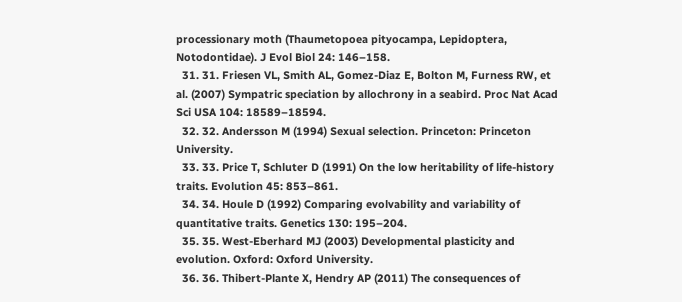processionary moth (Thaumetopoea pityocampa, Lepidoptera, Notodontidae). J Evol Biol 24: 146–158.
  31. 31. Friesen VL, Smith AL, Gomez-Diaz E, Bolton M, Furness RW, et al. (2007) Sympatric speciation by allochrony in a seabird. Proc Nat Acad Sci USA 104: 18589–18594.
  32. 32. Andersson M (1994) Sexual selection. Princeton: Princeton University.
  33. 33. Price T, Schluter D (1991) On the low heritability of life-history traits. Evolution 45: 853–861.
  34. 34. Houle D (1992) Comparing evolvability and variability of quantitative traits. Genetics 130: 195–204.
  35. 35. West-Eberhard MJ (2003) Developmental plasticity and evolution. Oxford: Oxford University.
  36. 36. Thibert-Plante X, Hendry AP (2011) The consequences of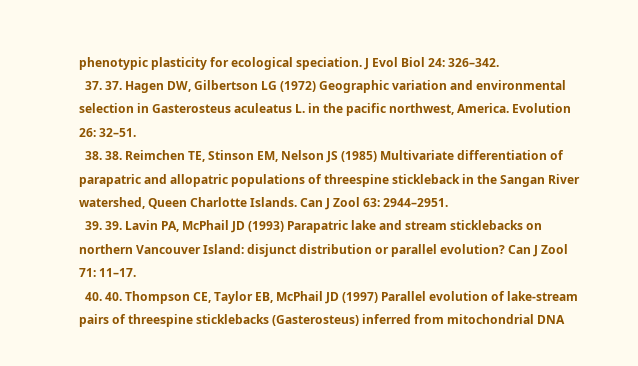phenotypic plasticity for ecological speciation. J Evol Biol 24: 326–342.
  37. 37. Hagen DW, Gilbertson LG (1972) Geographic variation and environmental selection in Gasterosteus aculeatus L. in the pacific northwest, America. Evolution 26: 32–51.
  38. 38. Reimchen TE, Stinson EM, Nelson JS (1985) Multivariate differentiation of parapatric and allopatric populations of threespine stickleback in the Sangan River watershed, Queen Charlotte Islands. Can J Zool 63: 2944–2951.
  39. 39. Lavin PA, McPhail JD (1993) Parapatric lake and stream sticklebacks on northern Vancouver Island: disjunct distribution or parallel evolution? Can J Zool 71: 11–17.
  40. 40. Thompson CE, Taylor EB, McPhail JD (1997) Parallel evolution of lake-stream pairs of threespine sticklebacks (Gasterosteus) inferred from mitochondrial DNA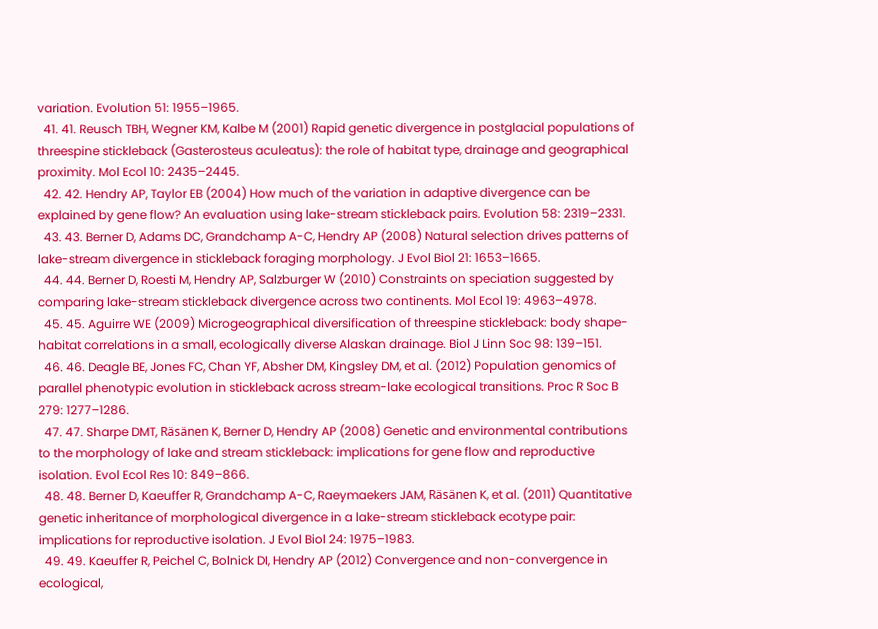variation. Evolution 51: 1955–1965.
  41. 41. Reusch TBH, Wegner KM, Kalbe M (2001) Rapid genetic divergence in postglacial populations of threespine stickleback (Gasterosteus aculeatus): the role of habitat type, drainage and geographical proximity. Mol Ecol 10: 2435–2445.
  42. 42. Hendry AP, Taylor EB (2004) How much of the variation in adaptive divergence can be explained by gene flow? An evaluation using lake-stream stickleback pairs. Evolution 58: 2319–2331.
  43. 43. Berner D, Adams DC, Grandchamp A-C, Hendry AP (2008) Natural selection drives patterns of lake-stream divergence in stickleback foraging morphology. J Evol Biol 21: 1653–1665.
  44. 44. Berner D, Roesti M, Hendry AP, Salzburger W (2010) Constraints on speciation suggested by comparing lake-stream stickleback divergence across two continents. Mol Ecol 19: 4963–4978.
  45. 45. Aguirre WE (2009) Microgeographical diversification of threespine stickleback: body shape-habitat correlations in a small, ecologically diverse Alaskan drainage. Biol J Linn Soc 98: 139–151.
  46. 46. Deagle BE, Jones FC, Chan YF, Absher DM, Kingsley DM, et al. (2012) Population genomics of parallel phenotypic evolution in stickleback across stream-lake ecological transitions. Proc R Soc B 279: 1277–1286.
  47. 47. Sharpe DMT, Räsänen K, Berner D, Hendry AP (2008) Genetic and environmental contributions to the morphology of lake and stream stickleback: implications for gene flow and reproductive isolation. Evol Ecol Res 10: 849–866.
  48. 48. Berner D, Kaeuffer R, Grandchamp A-C, Raeymaekers JAM, Räsänen K, et al. (2011) Quantitative genetic inheritance of morphological divergence in a lake-stream stickleback ecotype pair: implications for reproductive isolation. J Evol Biol 24: 1975–1983.
  49. 49. Kaeuffer R, Peichel C, Bolnick DI, Hendry AP (2012) Convergence and non-convergence in ecological,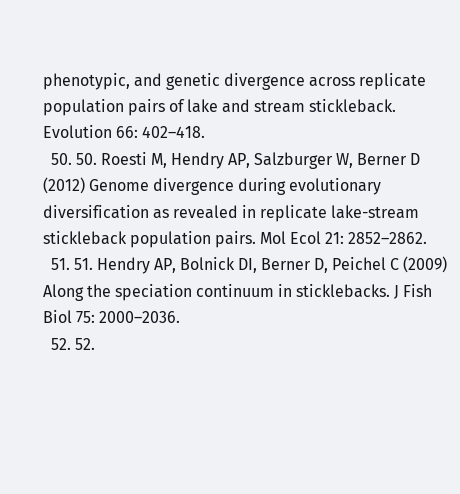phenotypic, and genetic divergence across replicate population pairs of lake and stream stickleback. Evolution 66: 402–418.
  50. 50. Roesti M, Hendry AP, Salzburger W, Berner D (2012) Genome divergence during evolutionary diversification as revealed in replicate lake-stream stickleback population pairs. Mol Ecol 21: 2852–2862.
  51. 51. Hendry AP, Bolnick DI, Berner D, Peichel C (2009) Along the speciation continuum in sticklebacks. J Fish Biol 75: 2000–2036.
  52. 52.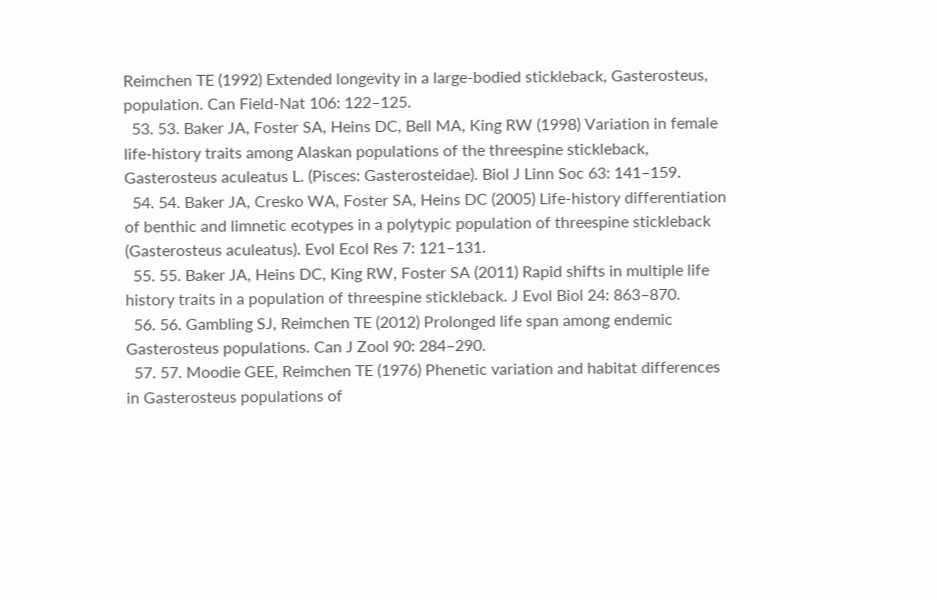Reimchen TE (1992) Extended longevity in a large-bodied stickleback, Gasterosteus, population. Can Field-Nat 106: 122–125.
  53. 53. Baker JA, Foster SA, Heins DC, Bell MA, King RW (1998) Variation in female life-history traits among Alaskan populations of the threespine stickleback, Gasterosteus aculeatus L. (Pisces: Gasterosteidae). Biol J Linn Soc 63: 141–159.
  54. 54. Baker JA, Cresko WA, Foster SA, Heins DC (2005) Life-history differentiation of benthic and limnetic ecotypes in a polytypic population of threespine stickleback (Gasterosteus aculeatus). Evol Ecol Res 7: 121–131.
  55. 55. Baker JA, Heins DC, King RW, Foster SA (2011) Rapid shifts in multiple life history traits in a population of threespine stickleback. J Evol Biol 24: 863–870.
  56. 56. Gambling SJ, Reimchen TE (2012) Prolonged life span among endemic Gasterosteus populations. Can J Zool 90: 284–290.
  57. 57. Moodie GEE, Reimchen TE (1976) Phenetic variation and habitat differences in Gasterosteus populations of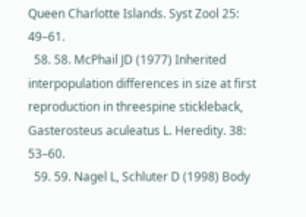Queen Charlotte Islands. Syst Zool 25: 49–61.
  58. 58. McPhail JD (1977) Inherited interpopulation differences in size at first reproduction in threespine stickleback, Gasterosteus aculeatus L. Heredity. 38: 53–60.
  59. 59. Nagel L, Schluter D (1998) Body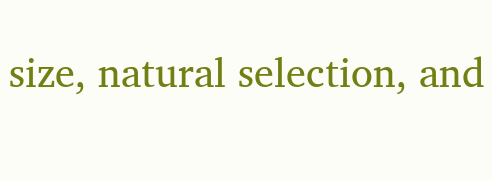size, natural selection, and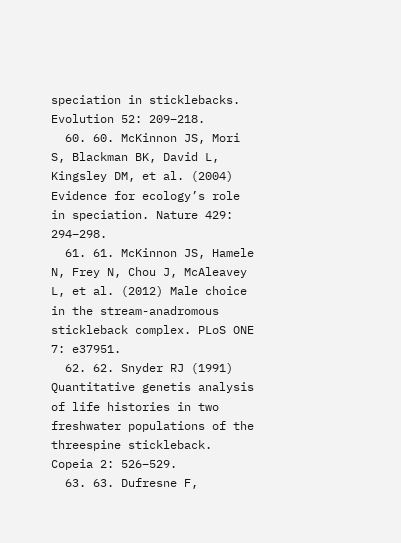speciation in sticklebacks. Evolution 52: 209–218.
  60. 60. McKinnon JS, Mori S, Blackman BK, David L, Kingsley DM, et al. (2004) Evidence for ecology’s role in speciation. Nature 429: 294–298.
  61. 61. McKinnon JS, Hamele N, Frey N, Chou J, McAleavey L, et al. (2012) Male choice in the stream-anadromous stickleback complex. PLoS ONE 7: e37951.
  62. 62. Snyder RJ (1991) Quantitative genetis analysis of life histories in two freshwater populations of the threespine stickleback. Copeia 2: 526–529.
  63. 63. Dufresne F,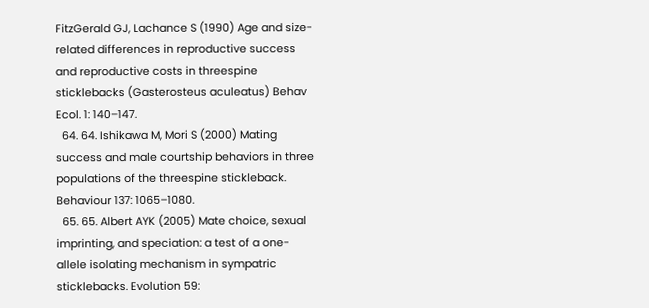FitzGerald GJ, Lachance S (1990) Age and size-related differences in reproductive success and reproductive costs in threespine sticklebacks (Gasterosteus aculeatus) Behav Ecol. 1: 140–147.
  64. 64. Ishikawa M, Mori S (2000) Mating success and male courtship behaviors in three populations of the threespine stickleback. Behaviour 137: 1065–1080.
  65. 65. Albert AYK (2005) Mate choice, sexual imprinting, and speciation: a test of a one-allele isolating mechanism in sympatric sticklebacks. Evolution 59: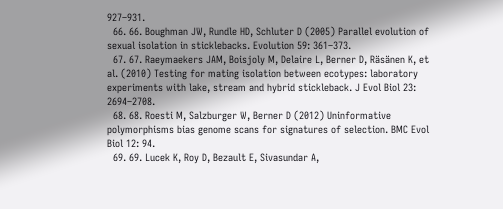927–931.
  66. 66. Boughman JW, Rundle HD, Schluter D (2005) Parallel evolution of sexual isolation in sticklebacks. Evolution 59: 361–373.
  67. 67. Raeymaekers JAM, Boisjoly M, Delaire L, Berner D, Räsänen K, et al. (2010) Testing for mating isolation between ecotypes: laboratory experiments with lake, stream and hybrid stickleback. J Evol Biol 23: 2694–2708.
  68. 68. Roesti M, Salzburger W, Berner D (2012) Uninformative polymorphisms bias genome scans for signatures of selection. BMC Evol Biol 12: 94.
  69. 69. Lucek K, Roy D, Bezault E, Sivasundar A,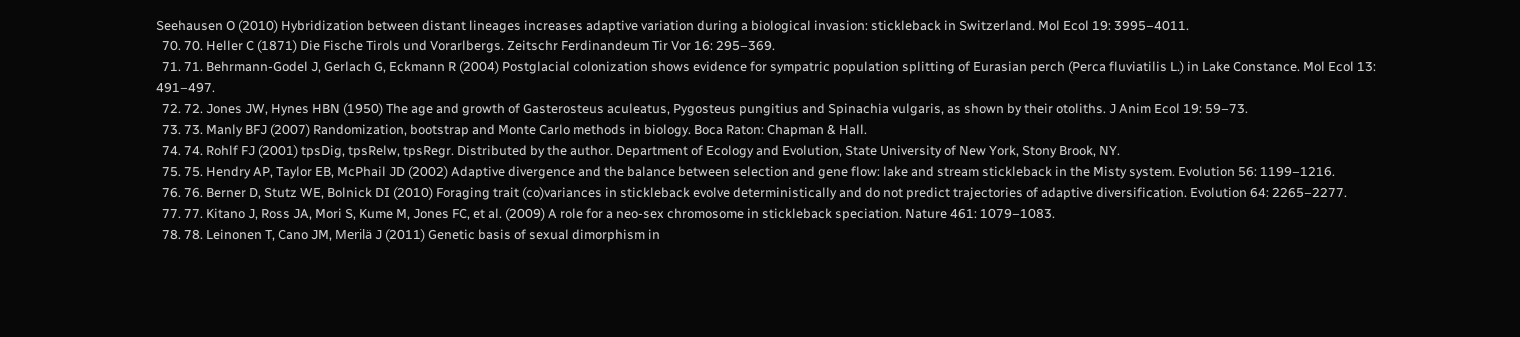Seehausen O (2010) Hybridization between distant lineages increases adaptive variation during a biological invasion: stickleback in Switzerland. Mol Ecol 19: 3995–4011.
  70. 70. Heller C (1871) Die Fische Tirols und Vorarlbergs. Zeitschr Ferdinandeum Tir Vor 16: 295–369.
  71. 71. Behrmann-Godel J, Gerlach G, Eckmann R (2004) Postglacial colonization shows evidence for sympatric population splitting of Eurasian perch (Perca fluviatilis L.) in Lake Constance. Mol Ecol 13: 491–497.
  72. 72. Jones JW, Hynes HBN (1950) The age and growth of Gasterosteus aculeatus, Pygosteus pungitius and Spinachia vulgaris, as shown by their otoliths. J Anim Ecol 19: 59–73.
  73. 73. Manly BFJ (2007) Randomization, bootstrap and Monte Carlo methods in biology. Boca Raton: Chapman & Hall.
  74. 74. Rohlf FJ (2001) tpsDig, tpsRelw, tpsRegr. Distributed by the author. Department of Ecology and Evolution, State University of New York, Stony Brook, NY.
  75. 75. Hendry AP, Taylor EB, McPhail JD (2002) Adaptive divergence and the balance between selection and gene flow: lake and stream stickleback in the Misty system. Evolution 56: 1199–1216.
  76. 76. Berner D, Stutz WE, Bolnick DI (2010) Foraging trait (co)variances in stickleback evolve deterministically and do not predict trajectories of adaptive diversification. Evolution 64: 2265–2277.
  77. 77. Kitano J, Ross JA, Mori S, Kume M, Jones FC, et al. (2009) A role for a neo-sex chromosome in stickleback speciation. Nature 461: 1079–1083.
  78. 78. Leinonen T, Cano JM, Merilä J (2011) Genetic basis of sexual dimorphism in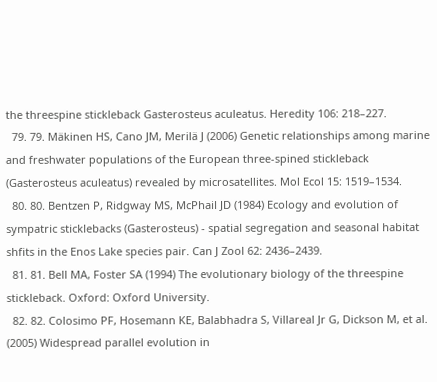the threespine stickleback Gasterosteus aculeatus. Heredity 106: 218–227.
  79. 79. Mäkinen HS, Cano JM, Merilä J (2006) Genetic relationships among marine and freshwater populations of the European three-spined stickleback (Gasterosteus aculeatus) revealed by microsatellites. Mol Ecol 15: 1519–1534.
  80. 80. Bentzen P, Ridgway MS, McPhail JD (1984) Ecology and evolution of sympatric sticklebacks (Gasterosteus) - spatial segregation and seasonal habitat shfits in the Enos Lake species pair. Can J Zool 62: 2436–2439.
  81. 81. Bell MA, Foster SA (1994) The evolutionary biology of the threespine stickleback. Oxford: Oxford University.
  82. 82. Colosimo PF, Hosemann KE, Balabhadra S, Villareal Jr G, Dickson M, et al. (2005) Widespread parallel evolution in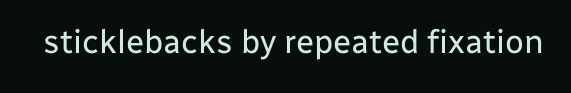sticklebacks by repeated fixation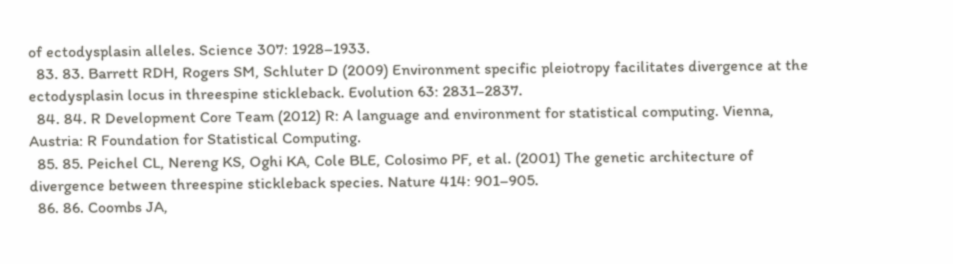of ectodysplasin alleles. Science 307: 1928–1933.
  83. 83. Barrett RDH, Rogers SM, Schluter D (2009) Environment specific pleiotropy facilitates divergence at the ectodysplasin locus in threespine stickleback. Evolution 63: 2831–2837.
  84. 84. R Development Core Team (2012) R: A language and environment for statistical computing. Vienna, Austria: R Foundation for Statistical Computing.
  85. 85. Peichel CL, Nereng KS, Oghi KA, Cole BLE, Colosimo PF, et al. (2001) The genetic architecture of divergence between threespine stickleback species. Nature 414: 901–905.
  86. 86. Coombs JA,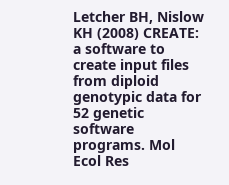Letcher BH, Nislow KH (2008) CREATE: a software to create input files from diploid genotypic data for 52 genetic software programs. Mol Ecol Res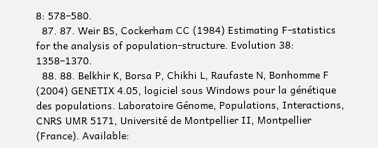8: 578–580.
  87. 87. Weir BS, Cockerham CC (1984) Estimating F-statistics for the analysis of population-structure. Evolution 38: 1358–1370.
  88. 88. Belkhir K, Borsa P, Chikhi L, Raufaste N, Bonhomme F (2004) GENETIX 4.05, logiciel sous Windows pour la génétique des populations. Laboratoire Génome, Populations, Interactions, CNRS UMR 5171, Université de Montpellier II, Montpellier (France). Available: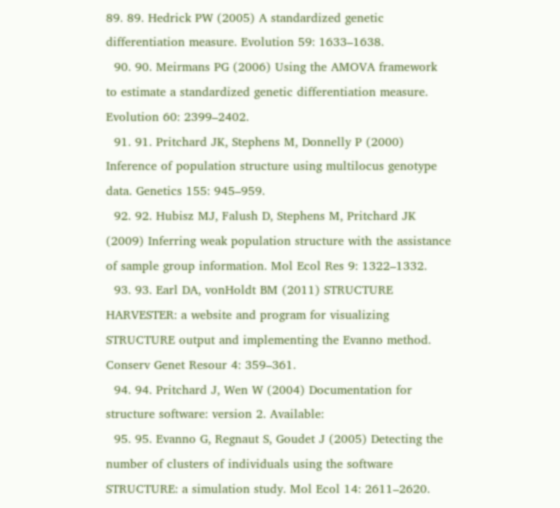89. 89. Hedrick PW (2005) A standardized genetic differentiation measure. Evolution 59: 1633–1638.
  90. 90. Meirmans PG (2006) Using the AMOVA framework to estimate a standardized genetic differentiation measure. Evolution 60: 2399–2402.
  91. 91. Pritchard JK, Stephens M, Donnelly P (2000) Inference of population structure using multilocus genotype data. Genetics 155: 945–959.
  92. 92. Hubisz MJ, Falush D, Stephens M, Pritchard JK (2009) Inferring weak population structure with the assistance of sample group information. Mol Ecol Res 9: 1322–1332.
  93. 93. Earl DA, vonHoldt BM (2011) STRUCTURE HARVESTER: a website and program for visualizing STRUCTURE output and implementing the Evanno method. Conserv Genet Resour 4: 359–361.
  94. 94. Pritchard J, Wen W (2004) Documentation for structure software: version 2. Available:
  95. 95. Evanno G, Regnaut S, Goudet J (2005) Detecting the number of clusters of individuals using the software STRUCTURE: a simulation study. Mol Ecol 14: 2611–2620.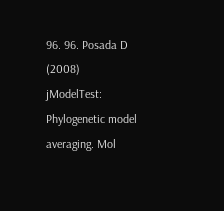96. 96. Posada D (2008) jModelTest: Phylogenetic model averaging. Mol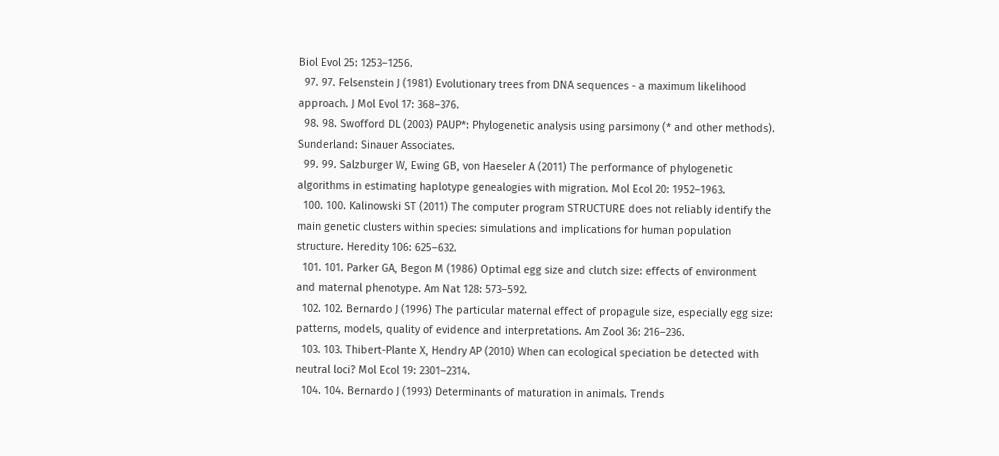Biol Evol 25: 1253–1256.
  97. 97. Felsenstein J (1981) Evolutionary trees from DNA sequences - a maximum likelihood approach. J Mol Evol 17: 368–376.
  98. 98. Swofford DL (2003) PAUP*: Phylogenetic analysis using parsimony (* and other methods). Sunderland: Sinauer Associates.
  99. 99. Salzburger W, Ewing GB, von Haeseler A (2011) The performance of phylogenetic algorithms in estimating haplotype genealogies with migration. Mol Ecol 20: 1952–1963.
  100. 100. Kalinowski ST (2011) The computer program STRUCTURE does not reliably identify the main genetic clusters within species: simulations and implications for human population structure. Heredity 106: 625–632.
  101. 101. Parker GA, Begon M (1986) Optimal egg size and clutch size: effects of environment and maternal phenotype. Am Nat 128: 573–592.
  102. 102. Bernardo J (1996) The particular maternal effect of propagule size, especially egg size: patterns, models, quality of evidence and interpretations. Am Zool 36: 216–236.
  103. 103. Thibert-Plante X, Hendry AP (2010) When can ecological speciation be detected with neutral loci? Mol Ecol 19: 2301–2314.
  104. 104. Bernardo J (1993) Determinants of maturation in animals. Trends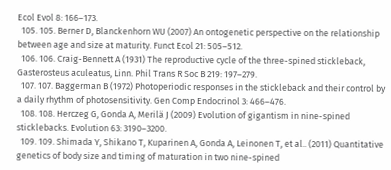Ecol Evol 8: 166–173.
  105. 105. Berner D, Blanckenhorn WU (2007) An ontogenetic perspective on the relationship between age and size at maturity. Funct Ecol 21: 505–512.
  106. 106. Craig-Bennett A (1931) The reproductive cycle of the three-spined stickleback, Gasterosteus aculeatus, Linn. Phil Trans R Soc B 219: 197–279.
  107. 107. Baggerman B (1972) Photoperiodic responses in the stickleback and their control by a daily rhythm of photosensitivity. Gen Comp Endocrinol 3: 466–476.
  108. 108. Herczeg G, Gonda A, Merilä J (2009) Evolution of gigantism in nine-spined sticklebacks. Evolution 63: 3190–3200.
  109. 109. Shimada Y, Shikano T, Kuparinen A, Gonda A, Leinonen T, et al.. (2011) Quantitative genetics of body size and timing of maturation in two nine-spined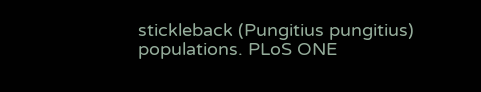stickleback (Pungitius pungitius) populations. PLoS ONE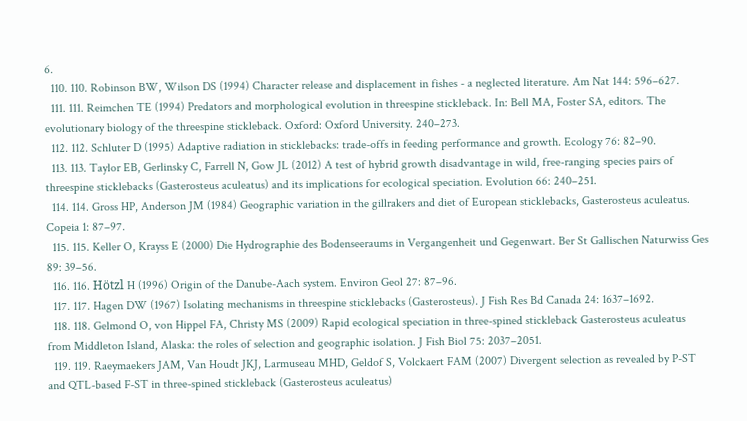6.
  110. 110. Robinson BW, Wilson DS (1994) Character release and displacement in fishes - a neglected literature. Am Nat 144: 596–627.
  111. 111. Reimchen TE (1994) Predators and morphological evolution in threespine stickleback. In: Bell MA, Foster SA, editors. The evolutionary biology of the threespine stickleback. Oxford: Oxford University. 240–273.
  112. 112. Schluter D (1995) Adaptive radiation in sticklebacks: trade-offs in feeding performance and growth. Ecology 76: 82–90.
  113. 113. Taylor EB, Gerlinsky C, Farrell N, Gow JL (2012) A test of hybrid growth disadvantage in wild, free-ranging species pairs of threespine sticklebacks (Gasterosteus aculeatus) and its implications for ecological speciation. Evolution 66: 240–251.
  114. 114. Gross HP, Anderson JM (1984) Geographic variation in the gillrakers and diet of European sticklebacks, Gasterosteus aculeatus. Copeia 1: 87–97.
  115. 115. Keller O, Krayss E (2000) Die Hydrographie des Bodenseeraums in Vergangenheit und Gegenwart. Ber St Gallischen Naturwiss Ges 89: 39–56.
  116. 116. Hötzl H (1996) Origin of the Danube-Aach system. Environ Geol 27: 87–96.
  117. 117. Hagen DW (1967) Isolating mechanisms in threespine sticklebacks (Gasterosteus). J Fish Res Bd Canada 24: 1637–1692.
  118. 118. Gelmond O, von Hippel FA, Christy MS (2009) Rapid ecological speciation in three-spined stickleback Gasterosteus aculeatus from Middleton Island, Alaska: the roles of selection and geographic isolation. J Fish Biol 75: 2037–2051.
  119. 119. Raeymaekers JAM, Van Houdt JKJ, Larmuseau MHD, Geldof S, Volckaert FAM (2007) Divergent selection as revealed by P-ST and QTL-based F-ST in three-spined stickleback (Gasterosteus aculeatus)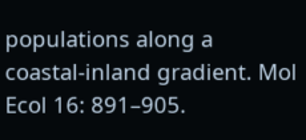populations along a coastal-inland gradient. Mol Ecol 16: 891–905.